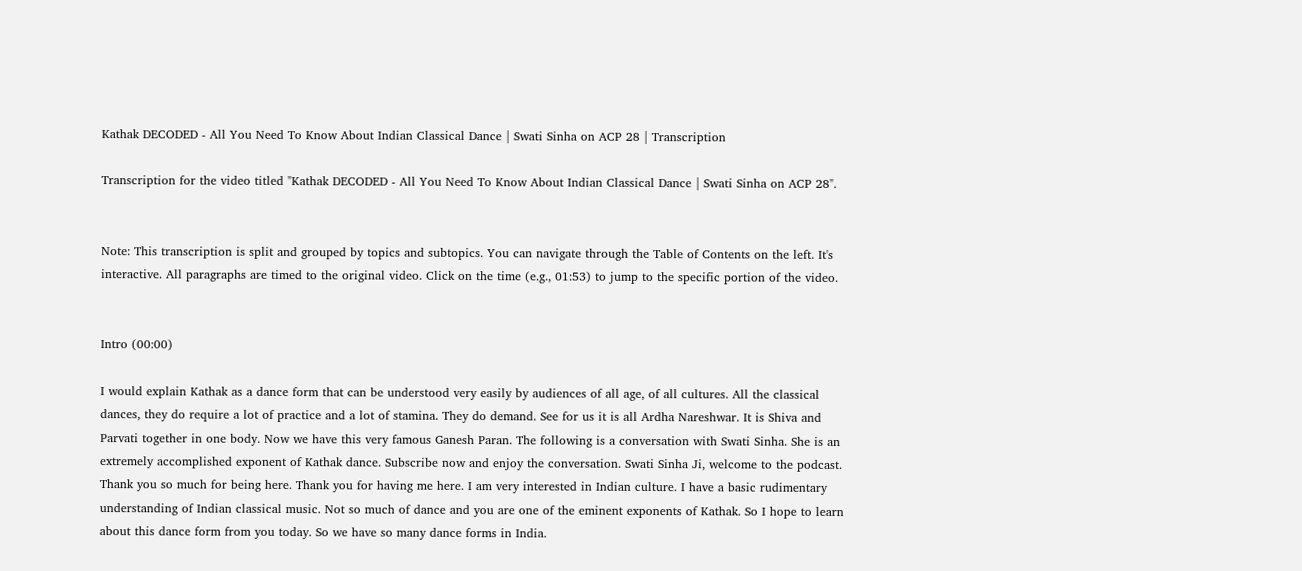Kathak DECODED - All You Need To Know About Indian Classical Dance | Swati Sinha on ACP 28 | Transcription

Transcription for the video titled "Kathak DECODED - All You Need To Know About Indian Classical Dance | Swati Sinha on ACP 28".


Note: This transcription is split and grouped by topics and subtopics. You can navigate through the Table of Contents on the left. It's interactive. All paragraphs are timed to the original video. Click on the time (e.g., 01:53) to jump to the specific portion of the video.


Intro (00:00)

I would explain Kathak as a dance form that can be understood very easily by audiences of all age, of all cultures. All the classical dances, they do require a lot of practice and a lot of stamina. They do demand. See for us it is all Ardha Nareshwar. It is Shiva and Parvati together in one body. Now we have this very famous Ganesh Paran. The following is a conversation with Swati Sinha. She is an extremely accomplished exponent of Kathak dance. Subscribe now and enjoy the conversation. Swati Sinha Ji, welcome to the podcast. Thank you so much for being here. Thank you for having me here. I am very interested in Indian culture. I have a basic rudimentary understanding of Indian classical music. Not so much of dance and you are one of the eminent exponents of Kathak. So I hope to learn about this dance form from you today. So we have so many dance forms in India.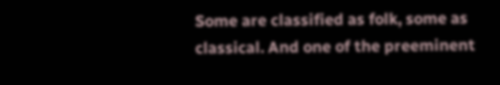Some are classified as folk, some as classical. And one of the preeminent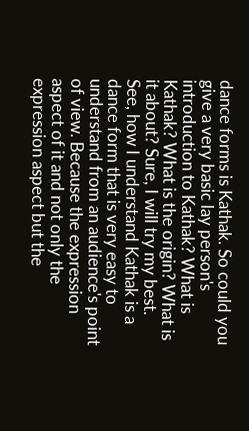dance forms is Kathak. So could you give a very basic lay person's introduction to Kathak? What is Kathak? What is the origin? What is it about? Sure, I will try my best. See, how I understand Kathak is a dance form that is very easy to understand from an audience's point of view. Because the expression aspect of it and not only the expression aspect but the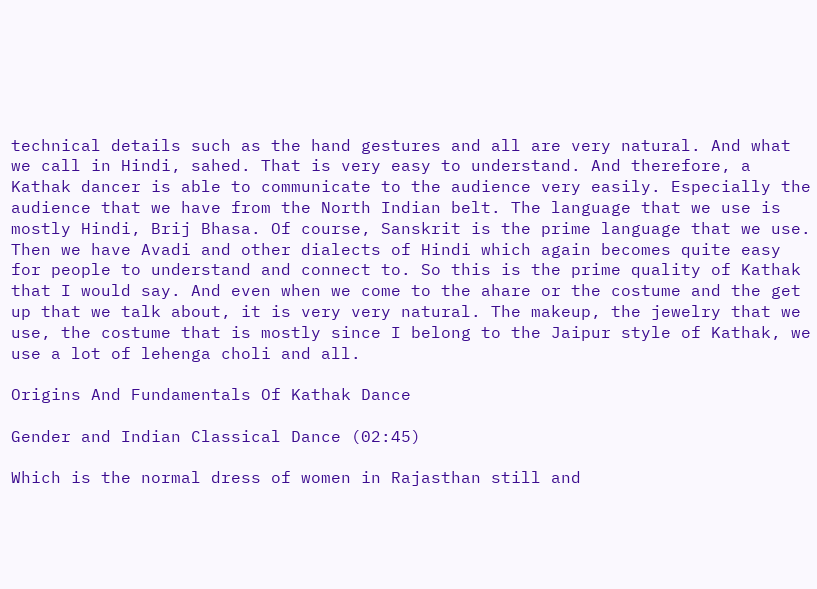technical details such as the hand gestures and all are very natural. And what we call in Hindi, sahed. That is very easy to understand. And therefore, a Kathak dancer is able to communicate to the audience very easily. Especially the audience that we have from the North Indian belt. The language that we use is mostly Hindi, Brij Bhasa. Of course, Sanskrit is the prime language that we use. Then we have Avadi and other dialects of Hindi which again becomes quite easy for people to understand and connect to. So this is the prime quality of Kathak that I would say. And even when we come to the ahare or the costume and the get up that we talk about, it is very very natural. The makeup, the jewelry that we use, the costume that is mostly since I belong to the Jaipur style of Kathak, we use a lot of lehenga choli and all.

Origins And Fundamentals Of Kathak Dance

Gender and Indian Classical Dance (02:45)

Which is the normal dress of women in Rajasthan still and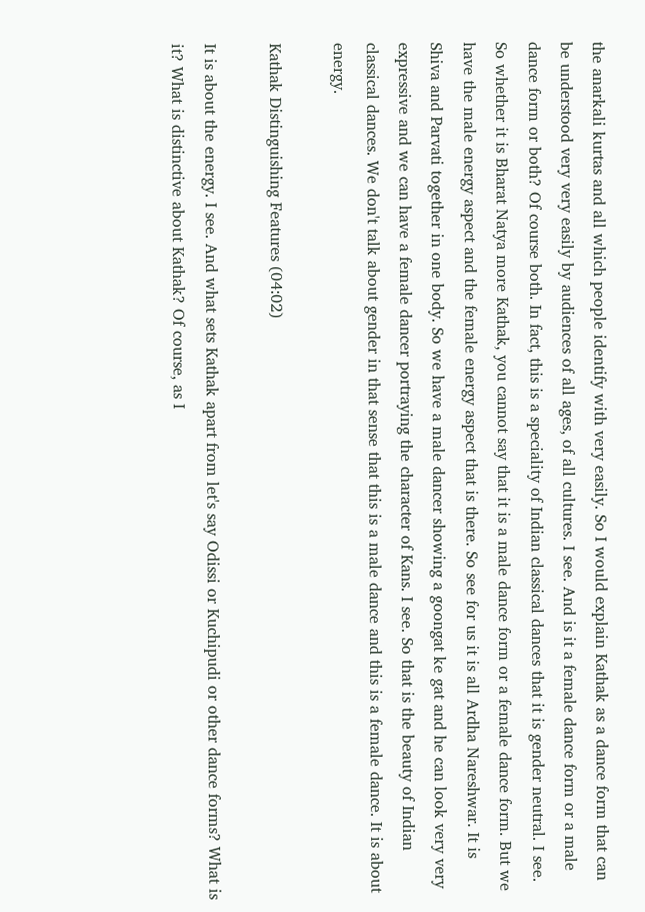the anarkali kurtas and all which people identify with very easily. So I would explain Kathak as a dance form that can be understood very very easily by audiences of all ages, of all cultures. I see. And is it a female dance form or a male dance form or both? Of course both. In fact, this is a speciality of Indian classical dances that it is gender neutral. I see. So whether it is Bharat Natya more Kathak, you cannot say that it is a male dance form or a female dance form. But we have the male energy aspect and the female energy aspect that is there. So see for us it is all Ardha Nareshwar. It is Shiva and Parvati together in one body. So we have a male dancer showing a goongat ke gat and he can look very very expressive and we can have a female dancer portraying the character of Kans. I see. So that is the beauty of Indian classical dances. We don't talk about gender in that sense that this is a male dance and this is a female dance. It is about energy.

Kathak Distinguishing Features (04:02)

It is about the energy. I see. And what sets Kathak apart from let's say Odissi or Kuchipudi or other dance forms? What is it? What is distinctive about Kathak? Of course, as I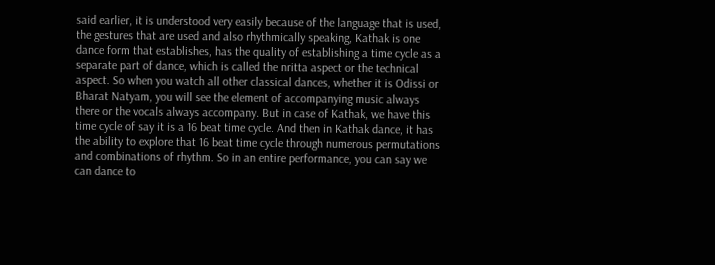said earlier, it is understood very easily because of the language that is used, the gestures that are used and also rhythmically speaking, Kathak is one dance form that establishes, has the quality of establishing a time cycle as a separate part of dance, which is called the nritta aspect or the technical aspect. So when you watch all other classical dances, whether it is Odissi or Bharat Natyam, you will see the element of accompanying music always there or the vocals always accompany. But in case of Kathak, we have this time cycle of say it is a 16 beat time cycle. And then in Kathak dance, it has the ability to explore that 16 beat time cycle through numerous permutations and combinations of rhythm. So in an entire performance, you can say we can dance to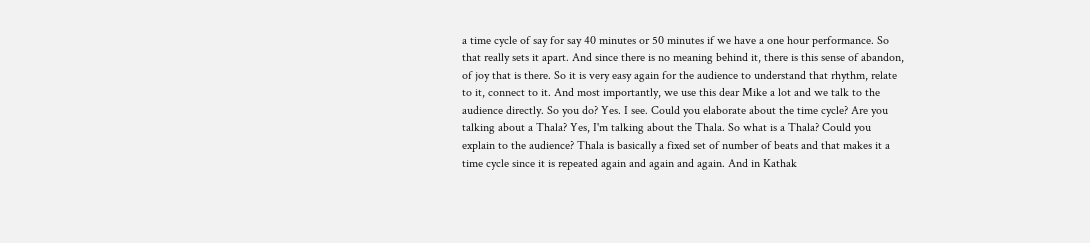a time cycle of say for say 40 minutes or 50 minutes if we have a one hour performance. So that really sets it apart. And since there is no meaning behind it, there is this sense of abandon, of joy that is there. So it is very easy again for the audience to understand that rhythm, relate to it, connect to it. And most importantly, we use this dear Mike a lot and we talk to the audience directly. So you do? Yes. I see. Could you elaborate about the time cycle? Are you talking about a Thala? Yes, I'm talking about the Thala. So what is a Thala? Could you explain to the audience? Thala is basically a fixed set of number of beats and that makes it a time cycle since it is repeated again and again and again. And in Kathak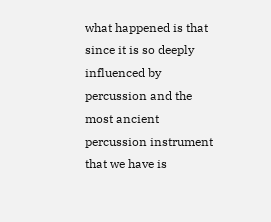what happened is that since it is so deeply influenced by percussion and the most ancient percussion instrument that we have is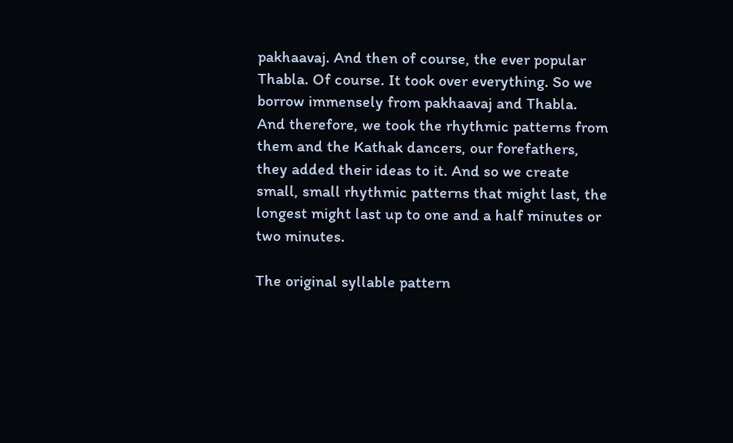pakhaavaj. And then of course, the ever popular Thabla. Of course. It took over everything. So we borrow immensely from pakhaavaj and Thabla. And therefore, we took the rhythmic patterns from them and the Kathak dancers, our forefathers, they added their ideas to it. And so we create small, small rhythmic patterns that might last, the longest might last up to one and a half minutes or two minutes.

The original syllable pattern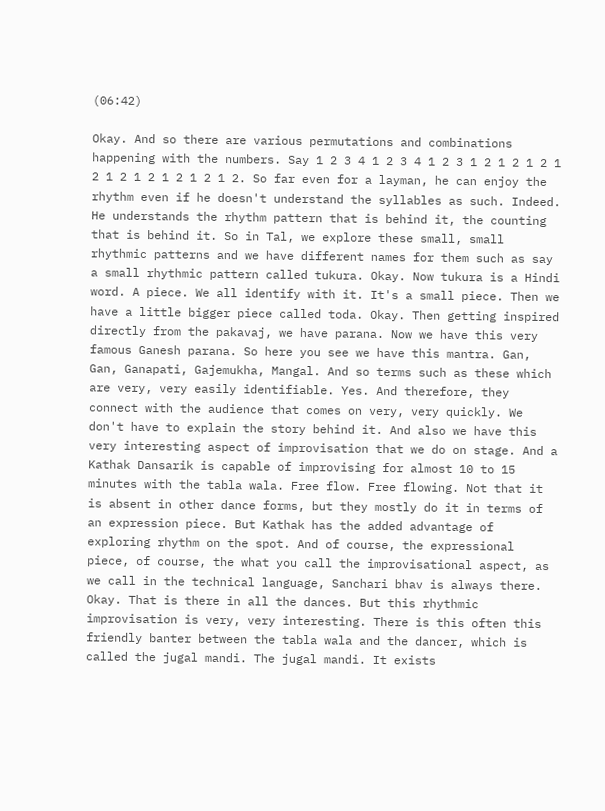(06:42)

Okay. And so there are various permutations and combinations happening with the numbers. Say 1 2 3 4 1 2 3 4 1 2 3 1 2 1 2 1 2 1 2 1 2 1 2 1 2 1 2 1 2. So far even for a layman, he can enjoy the rhythm even if he doesn't understand the syllables as such. Indeed. He understands the rhythm pattern that is behind it, the counting that is behind it. So in Tal, we explore these small, small rhythmic patterns and we have different names for them such as say a small rhythmic pattern called tukura. Okay. Now tukura is a Hindi word. A piece. We all identify with it. It's a small piece. Then we have a little bigger piece called toda. Okay. Then getting inspired directly from the pakavaj, we have parana. Now we have this very famous Ganesh parana. So here you see we have this mantra. Gan, Gan, Ganapati, Gajemukha, Mangal. And so terms such as these which are very, very easily identifiable. Yes. And therefore, they connect with the audience that comes on very, very quickly. We don't have to explain the story behind it. And also we have this very interesting aspect of improvisation that we do on stage. And a Kathak Dansarik is capable of improvising for almost 10 to 15 minutes with the tabla wala. Free flow. Free flowing. Not that it is absent in other dance forms, but they mostly do it in terms of an expression piece. But Kathak has the added advantage of exploring rhythm on the spot. And of course, the expressional piece, of course, the what you call the improvisational aspect, as we call in the technical language, Sanchari bhav is always there. Okay. That is there in all the dances. But this rhythmic improvisation is very, very interesting. There is this often this friendly banter between the tabla wala and the dancer, which is called the jugal mandi. The jugal mandi. It exists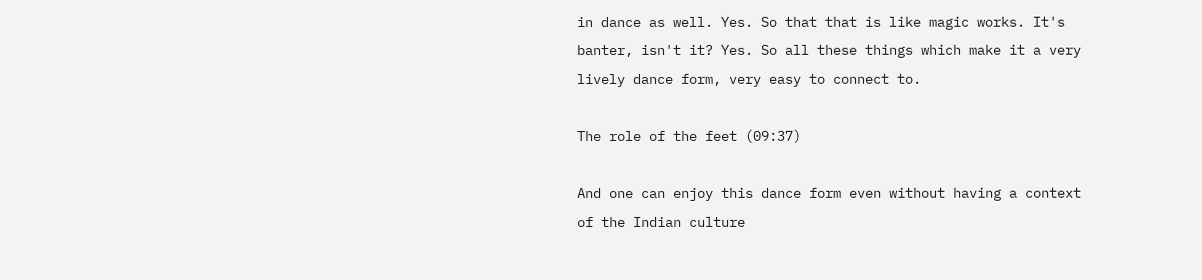in dance as well. Yes. So that that is like magic works. It's banter, isn't it? Yes. So all these things which make it a very lively dance form, very easy to connect to.

The role of the feet (09:37)

And one can enjoy this dance form even without having a context of the Indian culture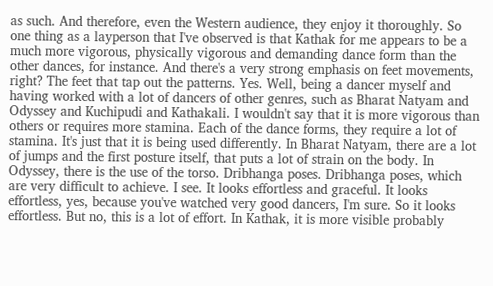as such. And therefore, even the Western audience, they enjoy it thoroughly. So one thing as a layperson that I've observed is that Kathak for me appears to be a much more vigorous, physically vigorous and demanding dance form than the other dances, for instance. And there's a very strong emphasis on feet movements, right? The feet that tap out the patterns. Yes. Well, being a dancer myself and having worked with a lot of dancers of other genres, such as Bharat Natyam and Odyssey and Kuchipudi and Kathakali. I wouldn't say that it is more vigorous than others or requires more stamina. Each of the dance forms, they require a lot of stamina. It's just that it is being used differently. In Bharat Natyam, there are a lot of jumps and the first posture itself, that puts a lot of strain on the body. In Odyssey, there is the use of the torso. Dribhanga poses. Dribhanga poses, which are very difficult to achieve. I see. It looks effortless and graceful. It looks effortless, yes, because you've watched very good dancers, I'm sure. So it looks effortless. But no, this is a lot of effort. In Kathak, it is more visible probably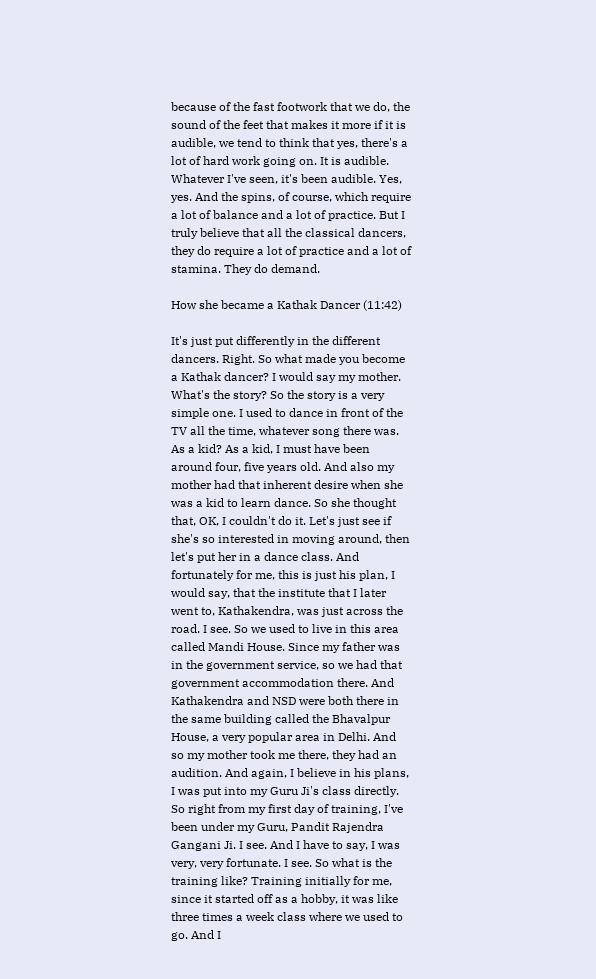because of the fast footwork that we do, the sound of the feet that makes it more if it is audible, we tend to think that yes, there's a lot of hard work going on. It is audible. Whatever I've seen, it's been audible. Yes, yes. And the spins, of course, which require a lot of balance and a lot of practice. But I truly believe that all the classical dancers, they do require a lot of practice and a lot of stamina. They do demand.

How she became a Kathak Dancer (11:42)

It's just put differently in the different dancers. Right. So what made you become a Kathak dancer? I would say my mother. What's the story? So the story is a very simple one. I used to dance in front of the TV all the time, whatever song there was. As a kid? As a kid, I must have been around four, five years old. And also my mother had that inherent desire when she was a kid to learn dance. So she thought that, OK, I couldn't do it. Let's just see if she's so interested in moving around, then let's put her in a dance class. And fortunately for me, this is just his plan, I would say, that the institute that I later went to, Kathakendra, was just across the road. I see. So we used to live in this area called Mandi House. Since my father was in the government service, so we had that government accommodation there. And Kathakendra and NSD were both there in the same building called the Bhavalpur House, a very popular area in Delhi. And so my mother took me there, they had an audition. And again, I believe in his plans, I was put into my Guru Ji's class directly. So right from my first day of training, I've been under my Guru, Pandit Rajendra Gangani Ji. I see. And I have to say, I was very, very fortunate. I see. So what is the training like? Training initially for me, since it started off as a hobby, it was like three times a week class where we used to go. And I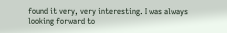found it very, very interesting. I was always looking forward to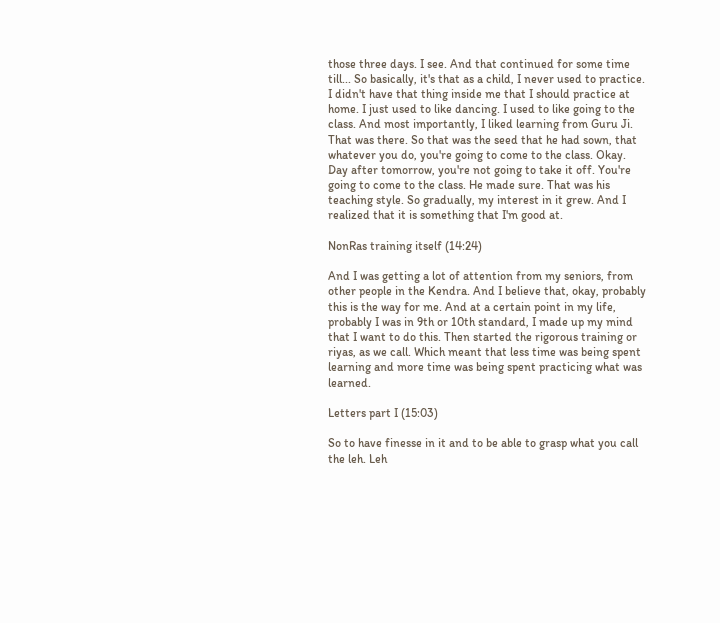those three days. I see. And that continued for some time till... So basically, it's that as a child, I never used to practice. I didn't have that thing inside me that I should practice at home. I just used to like dancing. I used to like going to the class. And most importantly, I liked learning from Guru Ji. That was there. So that was the seed that he had sown, that whatever you do, you're going to come to the class. Okay. Day after tomorrow, you're not going to take it off. You're going to come to the class. He made sure. That was his teaching style. So gradually, my interest in it grew. And I realized that it is something that I'm good at.

NonRas training itself (14:24)

And I was getting a lot of attention from my seniors, from other people in the Kendra. And I believe that, okay, probably this is the way for me. And at a certain point in my life, probably I was in 9th or 10th standard, I made up my mind that I want to do this. Then started the rigorous training or riyas, as we call. Which meant that less time was being spent learning and more time was being spent practicing what was learned.

Letters part I (15:03)

So to have finesse in it and to be able to grasp what you call the leh. Leh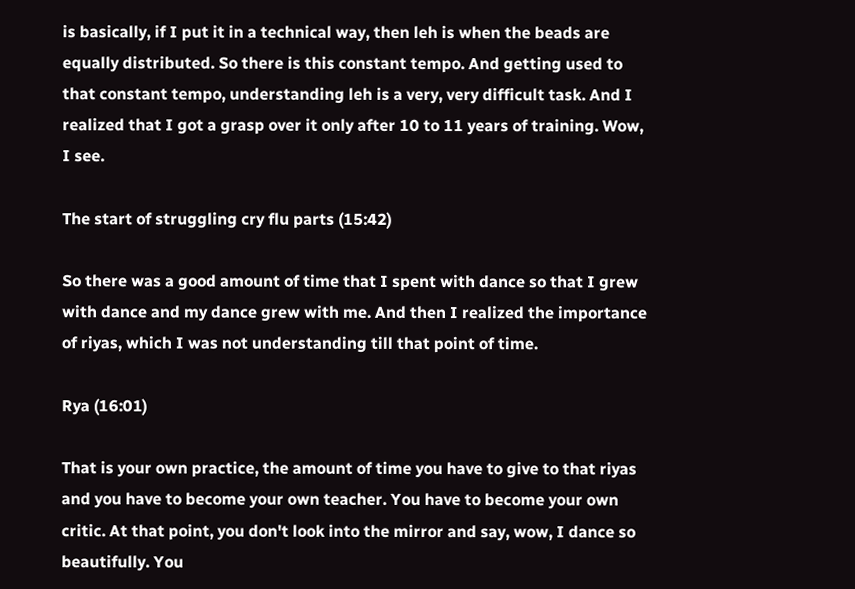is basically, if I put it in a technical way, then leh is when the beads are equally distributed. So there is this constant tempo. And getting used to that constant tempo, understanding leh is a very, very difficult task. And I realized that I got a grasp over it only after 10 to 11 years of training. Wow, I see.

The start of struggling cry flu parts (15:42)

So there was a good amount of time that I spent with dance so that I grew with dance and my dance grew with me. And then I realized the importance of riyas, which I was not understanding till that point of time.

Rya (16:01)

That is your own practice, the amount of time you have to give to that riyas and you have to become your own teacher. You have to become your own critic. At that point, you don't look into the mirror and say, wow, I dance so beautifully. You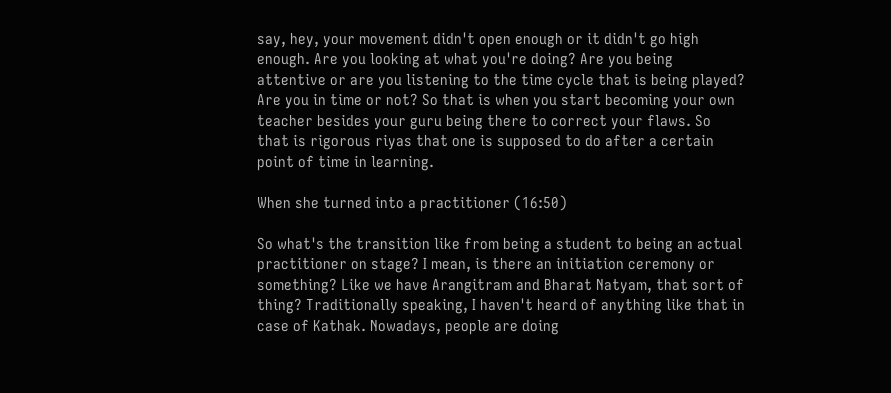say, hey, your movement didn't open enough or it didn't go high enough. Are you looking at what you're doing? Are you being attentive or are you listening to the time cycle that is being played? Are you in time or not? So that is when you start becoming your own teacher besides your guru being there to correct your flaws. So that is rigorous riyas that one is supposed to do after a certain point of time in learning.

When she turned into a practitioner (16:50)

So what's the transition like from being a student to being an actual practitioner on stage? I mean, is there an initiation ceremony or something? Like we have Arangitram and Bharat Natyam, that sort of thing? Traditionally speaking, I haven't heard of anything like that in case of Kathak. Nowadays, people are doing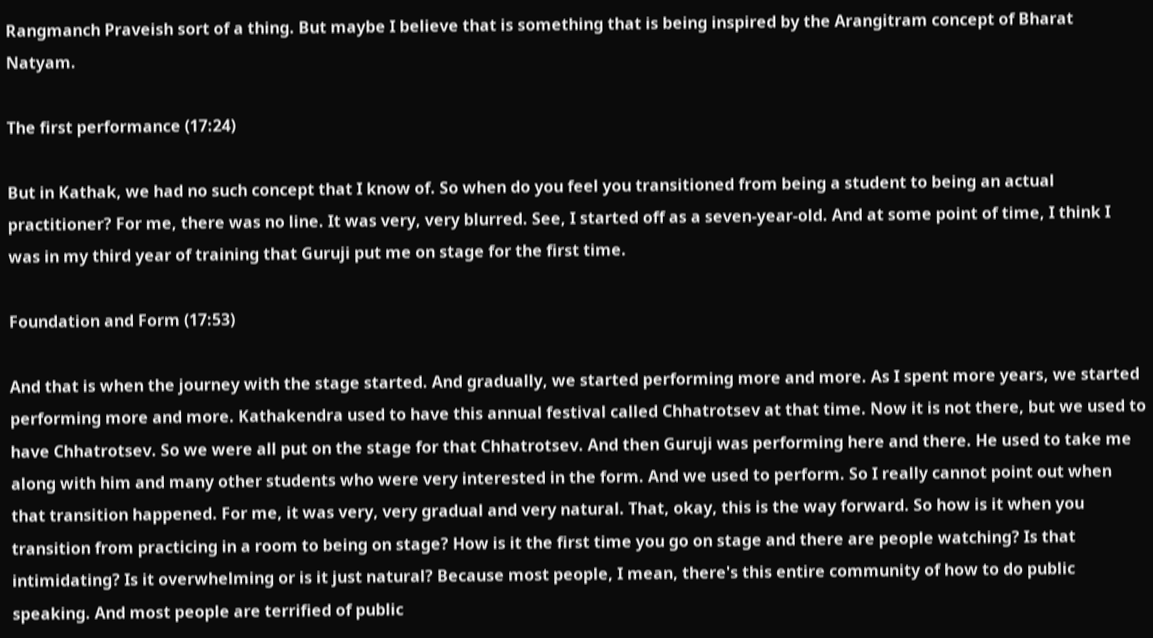Rangmanch Praveish sort of a thing. But maybe I believe that is something that is being inspired by the Arangitram concept of Bharat Natyam.

The first performance (17:24)

But in Kathak, we had no such concept that I know of. So when do you feel you transitioned from being a student to being an actual practitioner? For me, there was no line. It was very, very blurred. See, I started off as a seven-year-old. And at some point of time, I think I was in my third year of training that Guruji put me on stage for the first time.

Foundation and Form (17:53)

And that is when the journey with the stage started. And gradually, we started performing more and more. As I spent more years, we started performing more and more. Kathakendra used to have this annual festival called Chhatrotsev at that time. Now it is not there, but we used to have Chhatrotsev. So we were all put on the stage for that Chhatrotsev. And then Guruji was performing here and there. He used to take me along with him and many other students who were very interested in the form. And we used to perform. So I really cannot point out when that transition happened. For me, it was very, very gradual and very natural. That, okay, this is the way forward. So how is it when you transition from practicing in a room to being on stage? How is it the first time you go on stage and there are people watching? Is that intimidating? Is it overwhelming or is it just natural? Because most people, I mean, there's this entire community of how to do public speaking. And most people are terrified of public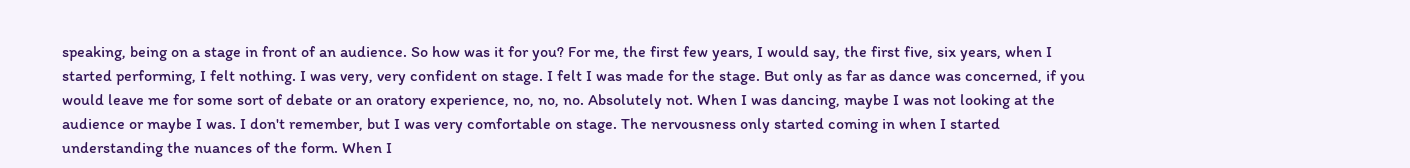speaking, being on a stage in front of an audience. So how was it for you? For me, the first few years, I would say, the first five, six years, when I started performing, I felt nothing. I was very, very confident on stage. I felt I was made for the stage. But only as far as dance was concerned, if you would leave me for some sort of debate or an oratory experience, no, no, no. Absolutely not. When I was dancing, maybe I was not looking at the audience or maybe I was. I don't remember, but I was very comfortable on stage. The nervousness only started coming in when I started understanding the nuances of the form. When I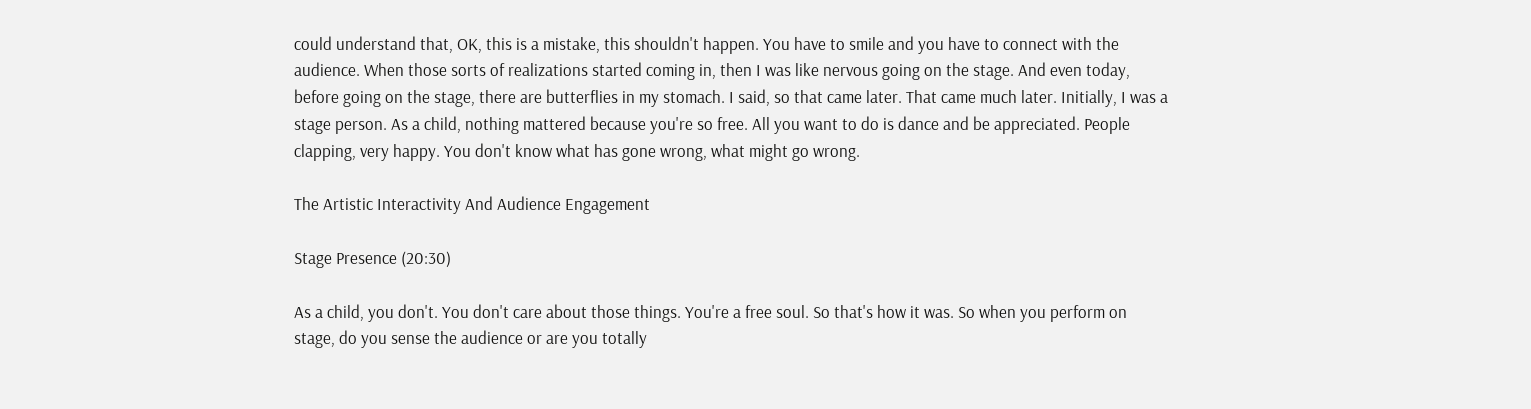could understand that, OK, this is a mistake, this shouldn't happen. You have to smile and you have to connect with the audience. When those sorts of realizations started coming in, then I was like nervous going on the stage. And even today, before going on the stage, there are butterflies in my stomach. I said, so that came later. That came much later. Initially, I was a stage person. As a child, nothing mattered because you're so free. All you want to do is dance and be appreciated. People clapping, very happy. You don't know what has gone wrong, what might go wrong.

The Artistic Interactivity And Audience Engagement

Stage Presence (20:30)

As a child, you don't. You don't care about those things. You're a free soul. So that's how it was. So when you perform on stage, do you sense the audience or are you totally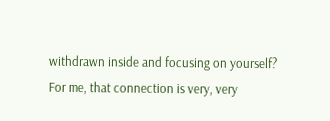withdrawn inside and focusing on yourself? For me, that connection is very, very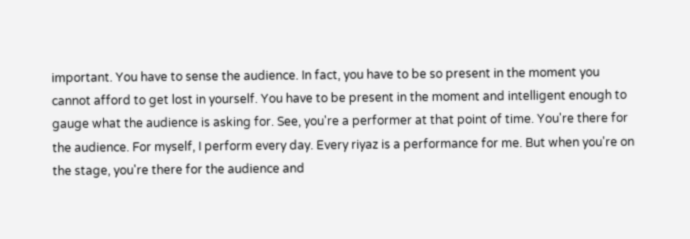important. You have to sense the audience. In fact, you have to be so present in the moment you cannot afford to get lost in yourself. You have to be present in the moment and intelligent enough to gauge what the audience is asking for. See, you're a performer at that point of time. You're there for the audience. For myself, I perform every day. Every riyaz is a performance for me. But when you're on the stage, you're there for the audience and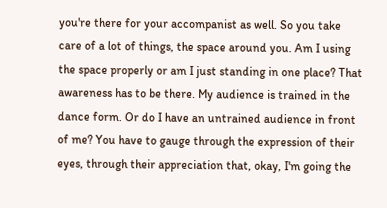you're there for your accompanist as well. So you take care of a lot of things, the space around you. Am I using the space properly or am I just standing in one place? That awareness has to be there. My audience is trained in the dance form. Or do I have an untrained audience in front of me? You have to gauge through the expression of their eyes, through their appreciation that, okay, I'm going the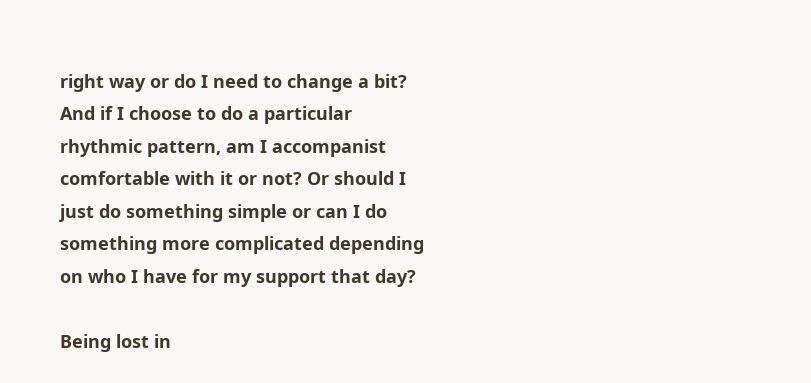right way or do I need to change a bit? And if I choose to do a particular rhythmic pattern, am I accompanist comfortable with it or not? Or should I just do something simple or can I do something more complicated depending on who I have for my support that day?

Being lost in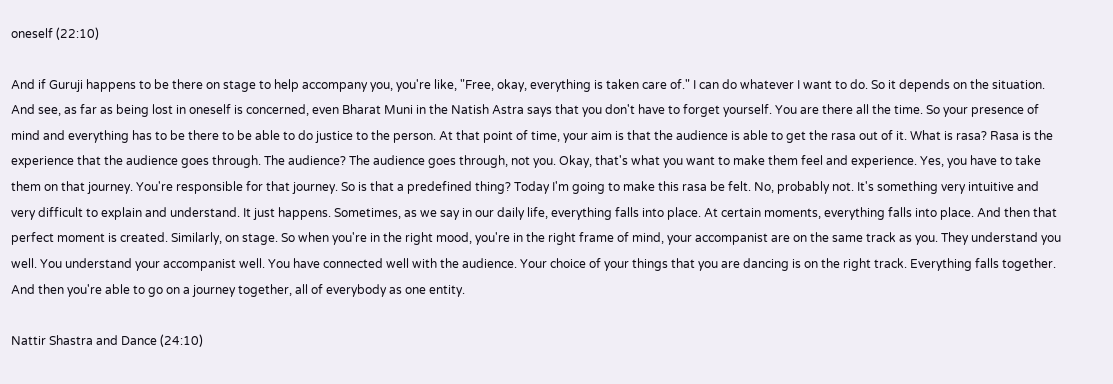oneself (22:10)

And if Guruji happens to be there on stage to help accompany you, you're like, "Free, okay, everything is taken care of." I can do whatever I want to do. So it depends on the situation. And see, as far as being lost in oneself is concerned, even Bharat Muni in the Natish Astra says that you don't have to forget yourself. You are there all the time. So your presence of mind and everything has to be there to be able to do justice to the person. At that point of time, your aim is that the audience is able to get the rasa out of it. What is rasa? Rasa is the experience that the audience goes through. The audience? The audience goes through, not you. Okay, that's what you want to make them feel and experience. Yes, you have to take them on that journey. You're responsible for that journey. So is that a predefined thing? Today I'm going to make this rasa be felt. No, probably not. It's something very intuitive and very difficult to explain and understand. It just happens. Sometimes, as we say in our daily life, everything falls into place. At certain moments, everything falls into place. And then that perfect moment is created. Similarly, on stage. So when you're in the right mood, you're in the right frame of mind, your accompanist are on the same track as you. They understand you well. You understand your accompanist well. You have connected well with the audience. Your choice of your things that you are dancing is on the right track. Everything falls together. And then you're able to go on a journey together, all of everybody as one entity.

Nattir Shastra and Dance (24:10)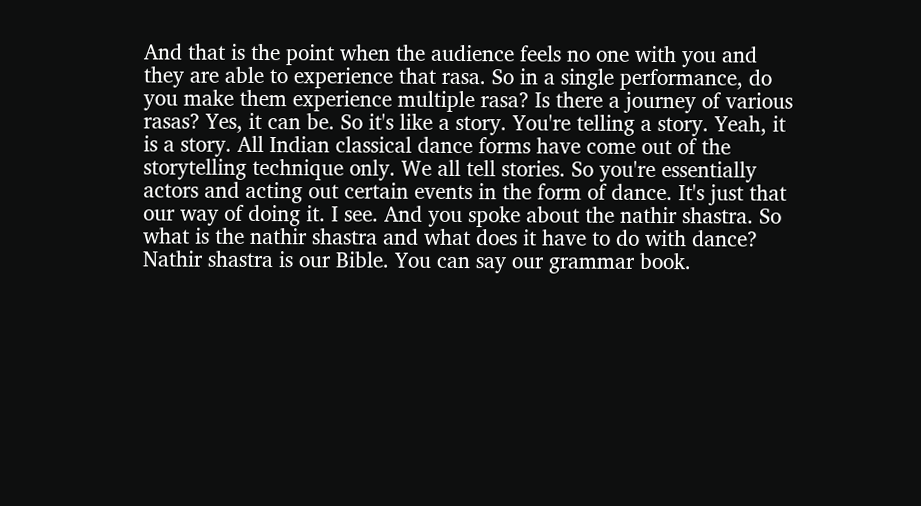And that is the point when the audience feels no one with you and they are able to experience that rasa. So in a single performance, do you make them experience multiple rasa? Is there a journey of various rasas? Yes, it can be. So it's like a story. You're telling a story. Yeah, it is a story. All Indian classical dance forms have come out of the storytelling technique only. We all tell stories. So you're essentially actors and acting out certain events in the form of dance. It's just that our way of doing it. I see. And you spoke about the nathir shastra. So what is the nathir shastra and what does it have to do with dance? Nathir shastra is our Bible. You can say our grammar book.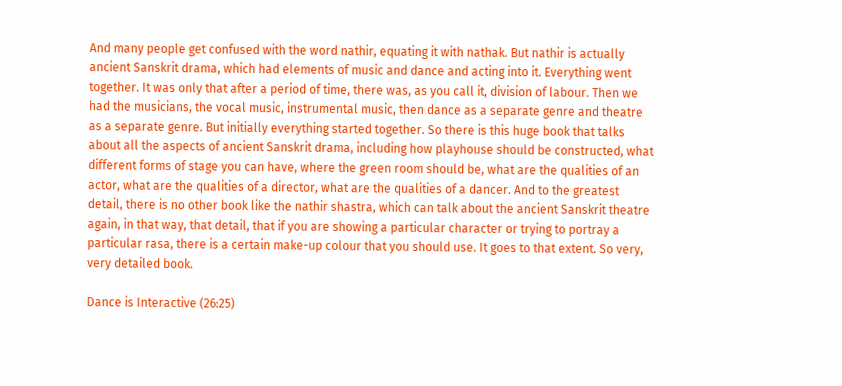And many people get confused with the word nathir, equating it with nathak. But nathir is actually ancient Sanskrit drama, which had elements of music and dance and acting into it. Everything went together. It was only that after a period of time, there was, as you call it, division of labour. Then we had the musicians, the vocal music, instrumental music, then dance as a separate genre and theatre as a separate genre. But initially everything started together. So there is this huge book that talks about all the aspects of ancient Sanskrit drama, including how playhouse should be constructed, what different forms of stage you can have, where the green room should be, what are the qualities of an actor, what are the qualities of a director, what are the qualities of a dancer. And to the greatest detail, there is no other book like the nathir shastra, which can talk about the ancient Sanskrit theatre again, in that way, that detail, that if you are showing a particular character or trying to portray a particular rasa, there is a certain make-up colour that you should use. It goes to that extent. So very, very detailed book.

Dance is Interactive (26:25)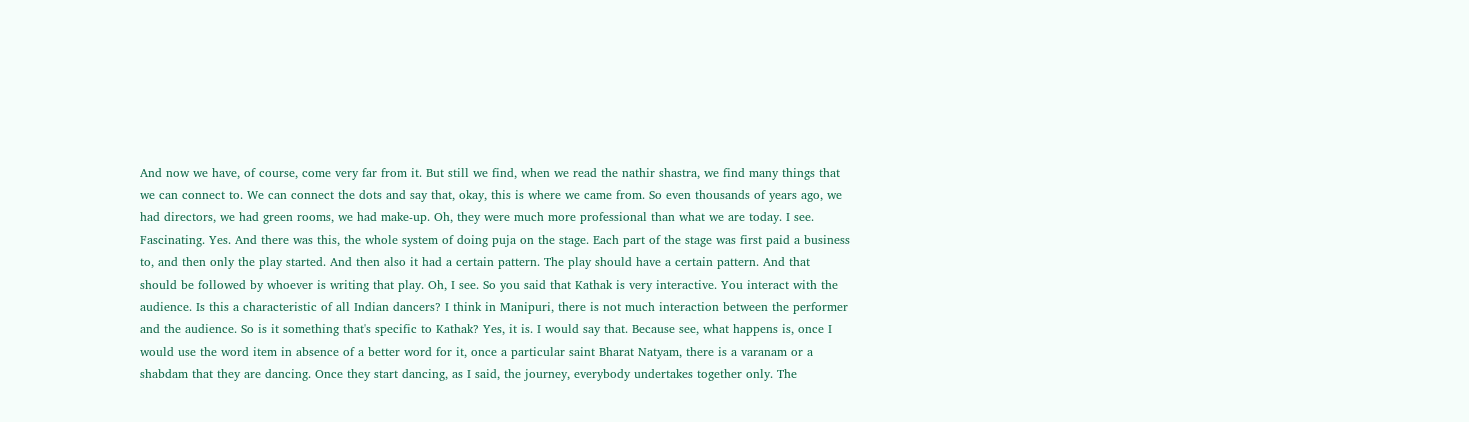And now we have, of course, come very far from it. But still we find, when we read the nathir shastra, we find many things that we can connect to. We can connect the dots and say that, okay, this is where we came from. So even thousands of years ago, we had directors, we had green rooms, we had make-up. Oh, they were much more professional than what we are today. I see. Fascinating. Yes. And there was this, the whole system of doing puja on the stage. Each part of the stage was first paid a business to, and then only the play started. And then also it had a certain pattern. The play should have a certain pattern. And that should be followed by whoever is writing that play. Oh, I see. So you said that Kathak is very interactive. You interact with the audience. Is this a characteristic of all Indian dancers? I think in Manipuri, there is not much interaction between the performer and the audience. So is it something that's specific to Kathak? Yes, it is. I would say that. Because see, what happens is, once I would use the word item in absence of a better word for it, once a particular saint Bharat Natyam, there is a varanam or a shabdam that they are dancing. Once they start dancing, as I said, the journey, everybody undertakes together only. The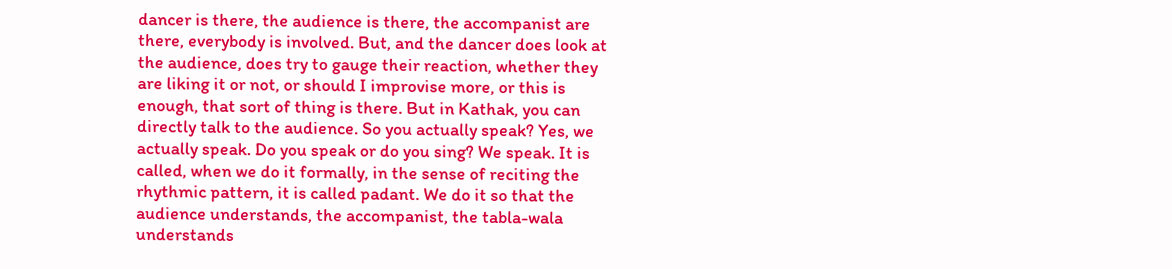dancer is there, the audience is there, the accompanist are there, everybody is involved. But, and the dancer does look at the audience, does try to gauge their reaction, whether they are liking it or not, or should I improvise more, or this is enough, that sort of thing is there. But in Kathak, you can directly talk to the audience. So you actually speak? Yes, we actually speak. Do you speak or do you sing? We speak. It is called, when we do it formally, in the sense of reciting the rhythmic pattern, it is called padant. We do it so that the audience understands, the accompanist, the tabla-wala understands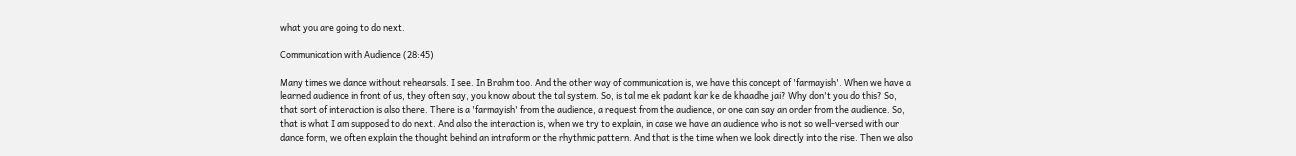what you are going to do next.

Communication with Audience (28:45)

Many times we dance without rehearsals. I see. In Brahm too. And the other way of communication is, we have this concept of 'farmayish'. When we have a learned audience in front of us, they often say, you know about the tal system. So, is tal me ek padant kar ke de khaadhe jai? Why don't you do this? So, that sort of interaction is also there. There is a 'farmayish' from the audience, a request from the audience, or one can say an order from the audience. So, that is what I am supposed to do next. And also the interaction is, when we try to explain, in case we have an audience who is not so well-versed with our dance form, we often explain the thought behind an intraform or the rhythmic pattern. And that is the time when we look directly into the rise. Then we also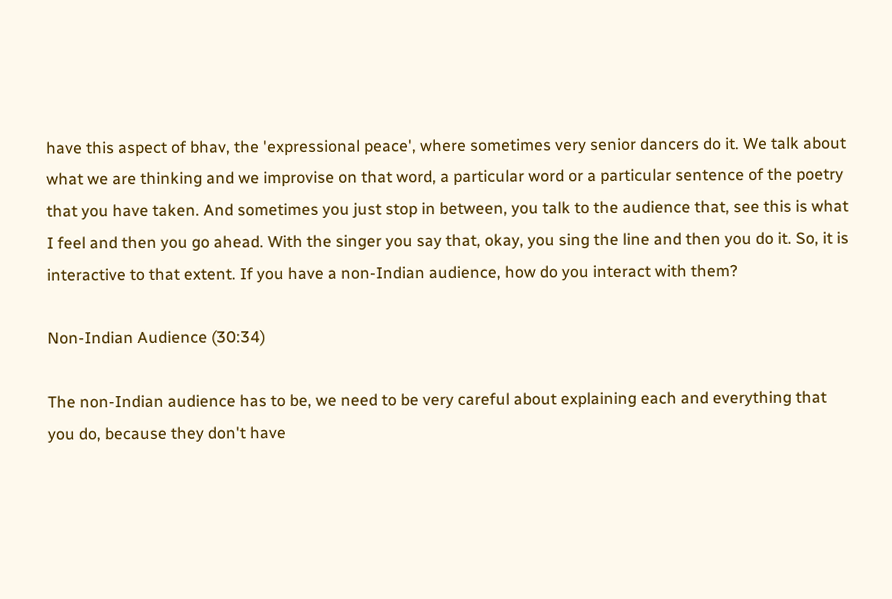have this aspect of bhav, the 'expressional peace', where sometimes very senior dancers do it. We talk about what we are thinking and we improvise on that word, a particular word or a particular sentence of the poetry that you have taken. And sometimes you just stop in between, you talk to the audience that, see this is what I feel and then you go ahead. With the singer you say that, okay, you sing the line and then you do it. So, it is interactive to that extent. If you have a non-Indian audience, how do you interact with them?

Non-Indian Audience (30:34)

The non-Indian audience has to be, we need to be very careful about explaining each and everything that you do, because they don't have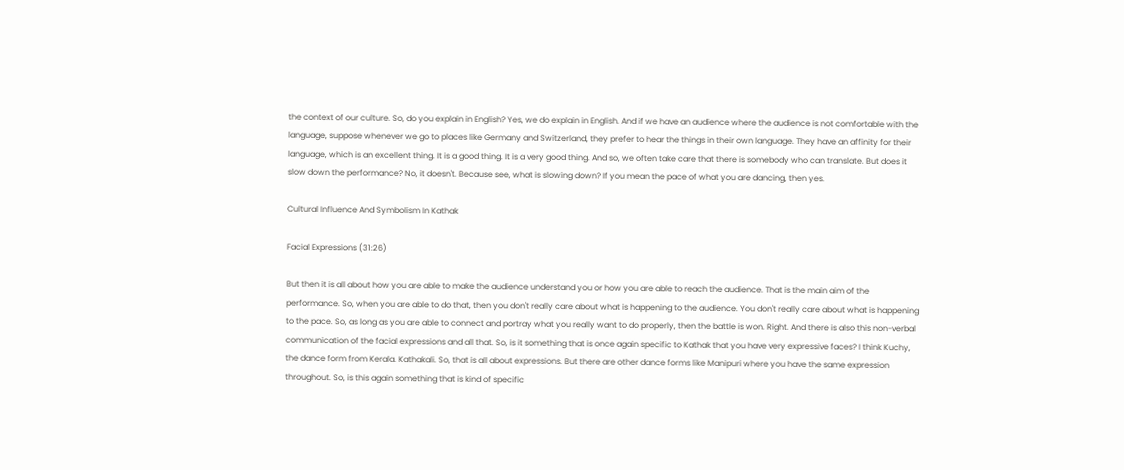the context of our culture. So, do you explain in English? Yes, we do explain in English. And if we have an audience where the audience is not comfortable with the language, suppose whenever we go to places like Germany and Switzerland, they prefer to hear the things in their own language. They have an affinity for their language, which is an excellent thing. It is a good thing. It is a very good thing. And so, we often take care that there is somebody who can translate. But does it slow down the performance? No, it doesn't. Because see, what is slowing down? If you mean the pace of what you are dancing, then yes.

Cultural Influence And Symbolism In Kathak

Facial Expressions (31:26)

But then it is all about how you are able to make the audience understand you or how you are able to reach the audience. That is the main aim of the performance. So, when you are able to do that, then you don't really care about what is happening to the audience. You don't really care about what is happening to the pace. So, as long as you are able to connect and portray what you really want to do properly, then the battle is won. Right. And there is also this non-verbal communication of the facial expressions and all that. So, is it something that is once again specific to Kathak that you have very expressive faces? I think Kuchy, the dance form from Kerala. Kathakali. So, that is all about expressions. But there are other dance forms like Manipuri where you have the same expression throughout. So, is this again something that is kind of specific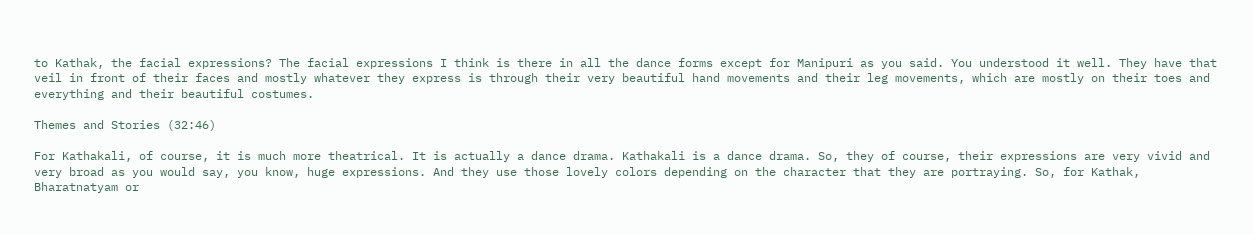to Kathak, the facial expressions? The facial expressions I think is there in all the dance forms except for Manipuri as you said. You understood it well. They have that veil in front of their faces and mostly whatever they express is through their very beautiful hand movements and their leg movements, which are mostly on their toes and everything and their beautiful costumes.

Themes and Stories (32:46)

For Kathakali, of course, it is much more theatrical. It is actually a dance drama. Kathakali is a dance drama. So, they of course, their expressions are very vivid and very broad as you would say, you know, huge expressions. And they use those lovely colors depending on the character that they are portraying. So, for Kathak, Bharatnatyam or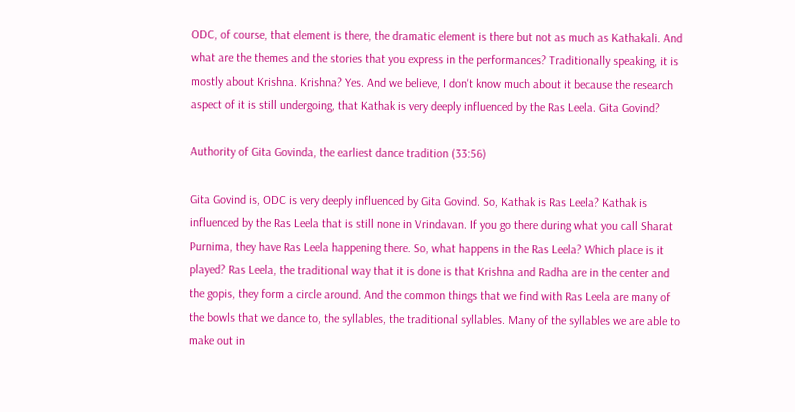ODC, of course, that element is there, the dramatic element is there but not as much as Kathakali. And what are the themes and the stories that you express in the performances? Traditionally speaking, it is mostly about Krishna. Krishna? Yes. And we believe, I don't know much about it because the research aspect of it is still undergoing, that Kathak is very deeply influenced by the Ras Leela. Gita Govind?

Authority of Gita Govinda, the earliest dance tradition (33:56)

Gita Govind is, ODC is very deeply influenced by Gita Govind. So, Kathak is Ras Leela? Kathak is influenced by the Ras Leela that is still none in Vrindavan. If you go there during what you call Sharat Purnima, they have Ras Leela happening there. So, what happens in the Ras Leela? Which place is it played? Ras Leela, the traditional way that it is done is that Krishna and Radha are in the center and the gopis, they form a circle around. And the common things that we find with Ras Leela are many of the bowls that we dance to, the syllables, the traditional syllables. Many of the syllables we are able to make out in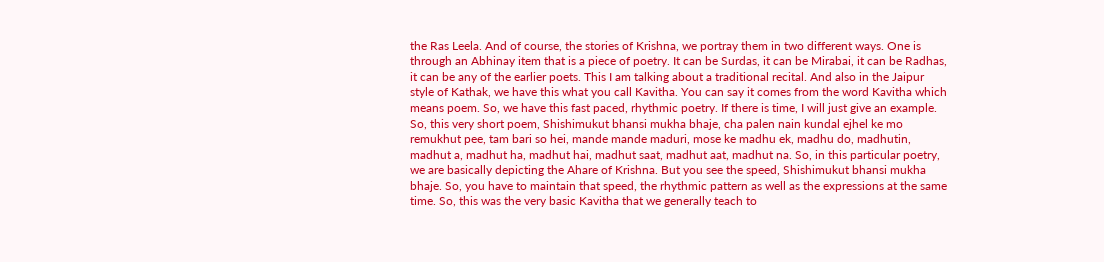the Ras Leela. And of course, the stories of Krishna, we portray them in two different ways. One is through an Abhinay item that is a piece of poetry. It can be Surdas, it can be Mirabai, it can be Radhas, it can be any of the earlier poets. This I am talking about a traditional recital. And also in the Jaipur style of Kathak, we have this what you call Kavitha. You can say it comes from the word Kavitha which means poem. So, we have this fast paced, rhythmic poetry. If there is time, I will just give an example. So, this very short poem, Shishimukut bhansi mukha bhaje, cha palen nain kundal ejhel ke mo remukhut pee, tam bari so hei, mande mande maduri, mose ke madhu ek, madhu do, madhutin, madhut a, madhut ha, madhut hai, madhut saat, madhut aat, madhut na. So, in this particular poetry, we are basically depicting the Ahare of Krishna. But you see the speed, Shishimukut bhansi mukha bhaje. So, you have to maintain that speed, the rhythmic pattern as well as the expressions at the same time. So, this was the very basic Kavitha that we generally teach to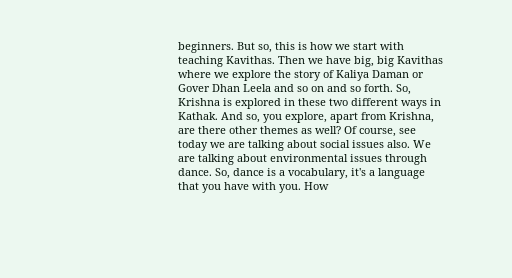beginners. But so, this is how we start with teaching Kavithas. Then we have big, big Kavithas where we explore the story of Kaliya Daman or Gover Dhan Leela and so on and so forth. So, Krishna is explored in these two different ways in Kathak. And so, you explore, apart from Krishna, are there other themes as well? Of course, see today we are talking about social issues also. We are talking about environmental issues through dance. So, dance is a vocabulary, it's a language that you have with you. How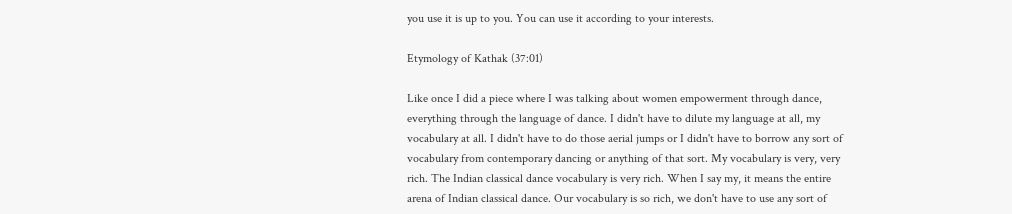you use it is up to you. You can use it according to your interests.

Etymology of Kathak (37:01)

Like once I did a piece where I was talking about women empowerment through dance, everything through the language of dance. I didn't have to dilute my language at all, my vocabulary at all. I didn't have to do those aerial jumps or I didn't have to borrow any sort of vocabulary from contemporary dancing or anything of that sort. My vocabulary is very, very rich. The Indian classical dance vocabulary is very rich. When I say my, it means the entire arena of Indian classical dance. Our vocabulary is so rich, we don't have to use any sort of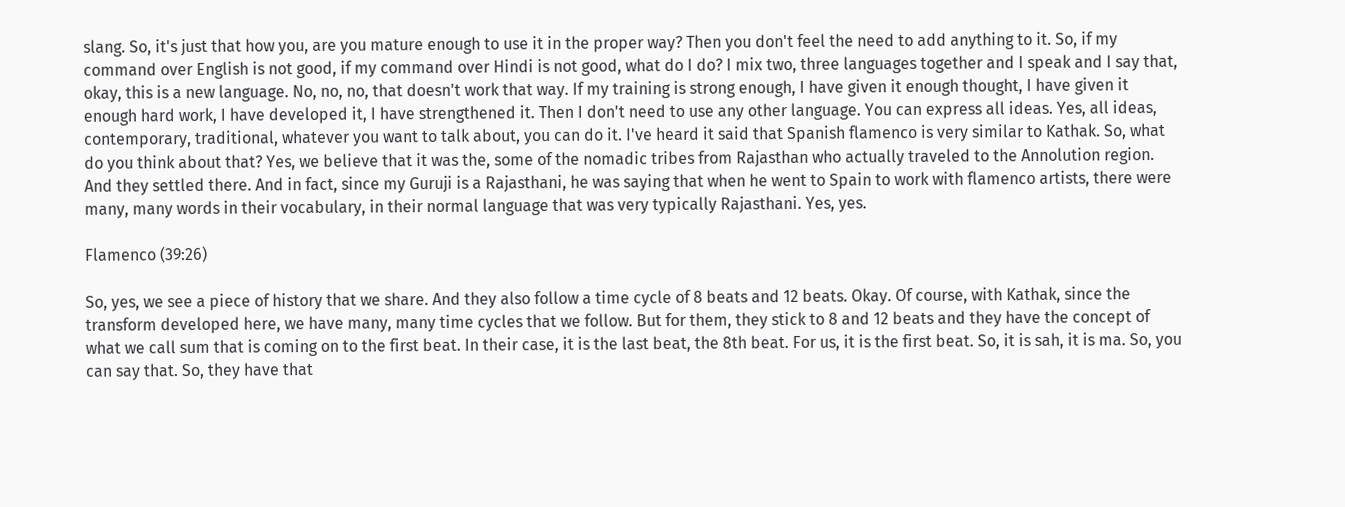slang. So, it's just that how you, are you mature enough to use it in the proper way? Then you don't feel the need to add anything to it. So, if my command over English is not good, if my command over Hindi is not good, what do I do? I mix two, three languages together and I speak and I say that, okay, this is a new language. No, no, no, that doesn't work that way. If my training is strong enough, I have given it enough thought, I have given it enough hard work, I have developed it, I have strengthened it. Then I don't need to use any other language. You can express all ideas. Yes, all ideas, contemporary, traditional, whatever you want to talk about, you can do it. I've heard it said that Spanish flamenco is very similar to Kathak. So, what do you think about that? Yes, we believe that it was the, some of the nomadic tribes from Rajasthan who actually traveled to the Annolution region. And they settled there. And in fact, since my Guruji is a Rajasthani, he was saying that when he went to Spain to work with flamenco artists, there were many, many words in their vocabulary, in their normal language that was very typically Rajasthani. Yes, yes.

Flamenco (39:26)

So, yes, we see a piece of history that we share. And they also follow a time cycle of 8 beats and 12 beats. Okay. Of course, with Kathak, since the transform developed here, we have many, many time cycles that we follow. But for them, they stick to 8 and 12 beats and they have the concept of what we call sum that is coming on to the first beat. In their case, it is the last beat, the 8th beat. For us, it is the first beat. So, it is sah, it is ma. So, you can say that. So, they have that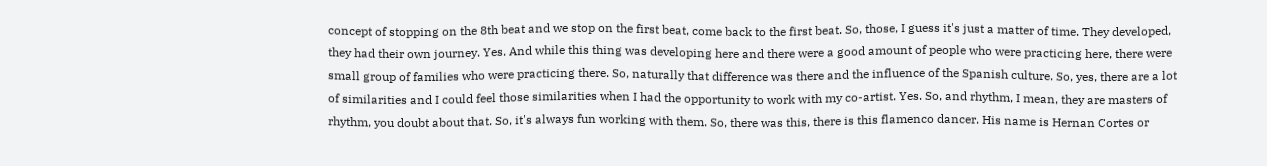concept of stopping on the 8th beat and we stop on the first beat, come back to the first beat. So, those, I guess it's just a matter of time. They developed, they had their own journey. Yes. And while this thing was developing here and there were a good amount of people who were practicing here, there were small group of families who were practicing there. So, naturally that difference was there and the influence of the Spanish culture. So, yes, there are a lot of similarities and I could feel those similarities when I had the opportunity to work with my co-artist. Yes. So, and rhythm, I mean, they are masters of rhythm, you doubt about that. So, it's always fun working with them. So, there was this, there is this flamenco dancer. His name is Hernan Cortes or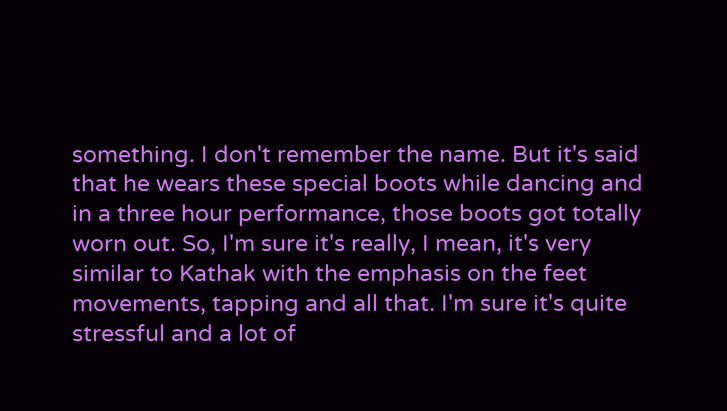something. I don't remember the name. But it's said that he wears these special boots while dancing and in a three hour performance, those boots got totally worn out. So, I'm sure it's really, I mean, it's very similar to Kathak with the emphasis on the feet movements, tapping and all that. I'm sure it's quite stressful and a lot of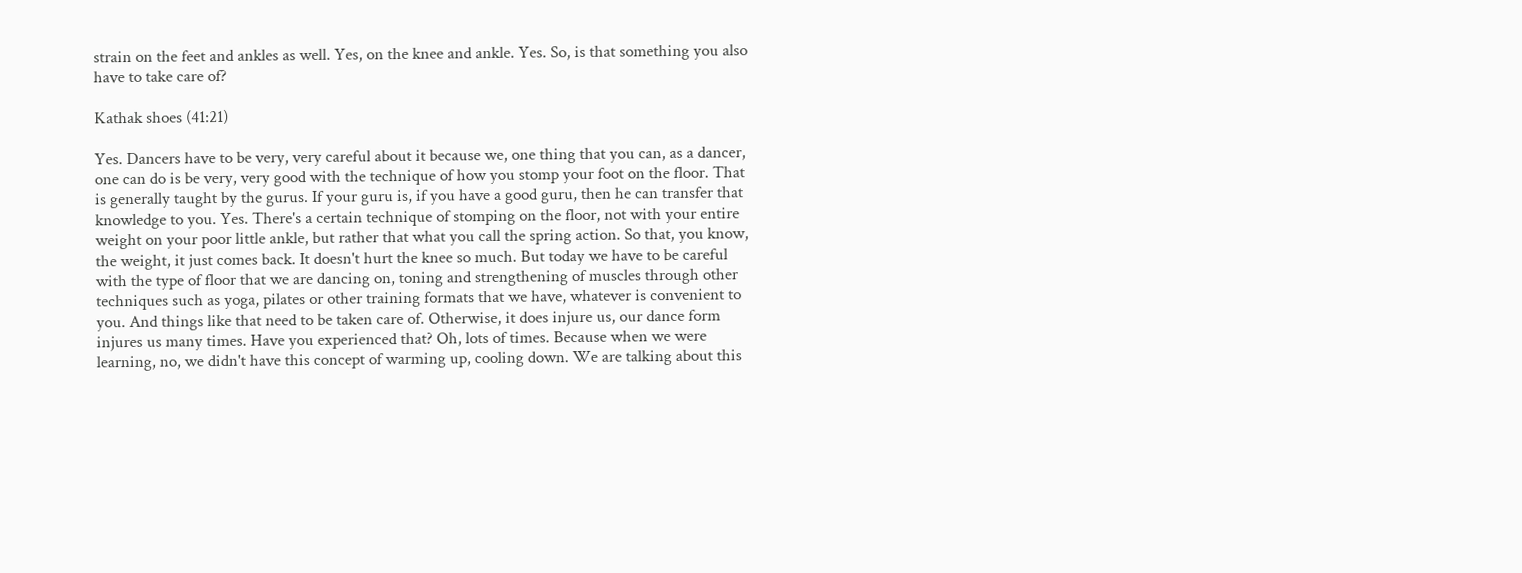strain on the feet and ankles as well. Yes, on the knee and ankle. Yes. So, is that something you also have to take care of?

Kathak shoes (41:21)

Yes. Dancers have to be very, very careful about it because we, one thing that you can, as a dancer, one can do is be very, very good with the technique of how you stomp your foot on the floor. That is generally taught by the gurus. If your guru is, if you have a good guru, then he can transfer that knowledge to you. Yes. There's a certain technique of stomping on the floor, not with your entire weight on your poor little ankle, but rather that what you call the spring action. So that, you know, the weight, it just comes back. It doesn't hurt the knee so much. But today we have to be careful with the type of floor that we are dancing on, toning and strengthening of muscles through other techniques such as yoga, pilates or other training formats that we have, whatever is convenient to you. And things like that need to be taken care of. Otherwise, it does injure us, our dance form injures us many times. Have you experienced that? Oh, lots of times. Because when we were learning, no, we didn't have this concept of warming up, cooling down. We are talking about this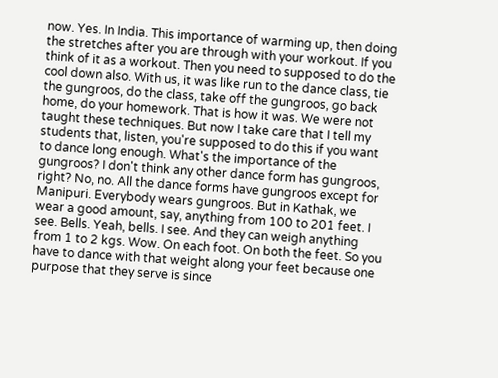now. Yes. In India. This importance of warming up, then doing the stretches after you are through with your workout. If you think of it as a workout. Then you need to supposed to do the cool down also. With us, it was like run to the dance class, tie the gungroos, do the class, take off the gungroos, go back home, do your homework. That is how it was. We were not taught these techniques. But now I take care that I tell my students that, listen, you're supposed to do this if you want to dance long enough. What's the importance of the gungroos? I don't think any other dance form has gungroos, right? No, no. All the dance forms have gungroos except for Manipuri. Everybody wears gungroos. But in Kathak, we wear a good amount, say, anything from 100 to 201 feet. I see. Bells. Yeah, bells. I see. And they can weigh anything from 1 to 2 kgs. Wow. On each foot. On both the feet. So you have to dance with that weight along your feet because one purpose that they serve is since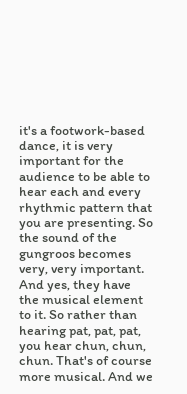it's a footwork-based dance, it is very important for the audience to be able to hear each and every rhythmic pattern that you are presenting. So the sound of the gungroos becomes very, very important. And yes, they have the musical element to it. So rather than hearing pat, pat, pat, you hear chun, chun, chun. That's of course more musical. And we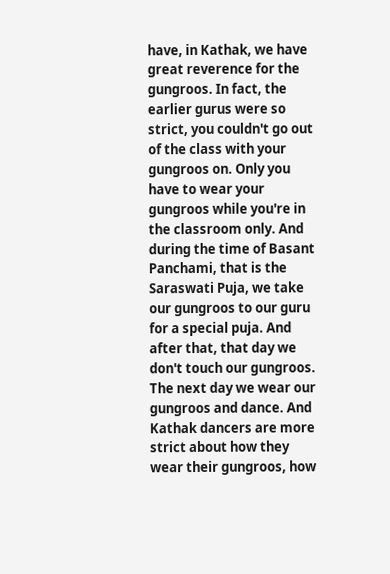have, in Kathak, we have great reverence for the gungroos. In fact, the earlier gurus were so strict, you couldn't go out of the class with your gungroos on. Only you have to wear your gungroos while you're in the classroom only. And during the time of Basant Panchami, that is the Saraswati Puja, we take our gungroos to our guru for a special puja. And after that, that day we don't touch our gungroos. The next day we wear our gungroos and dance. And Kathak dancers are more strict about how they wear their gungroos, how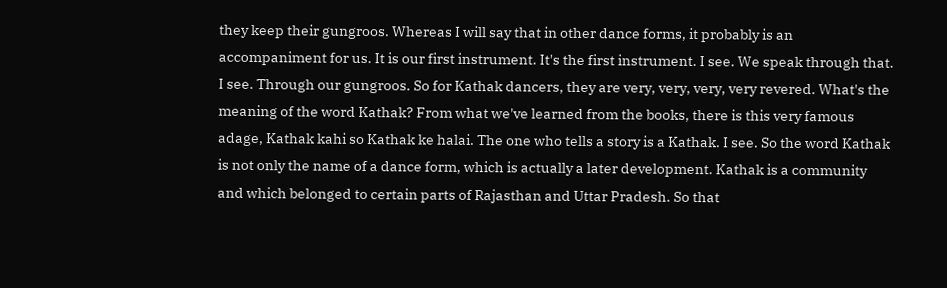they keep their gungroos. Whereas I will say that in other dance forms, it probably is an accompaniment for us. It is our first instrument. It's the first instrument. I see. We speak through that. I see. Through our gungroos. So for Kathak dancers, they are very, very, very, very revered. What's the meaning of the word Kathak? From what we've learned from the books, there is this very famous adage, Kathak kahi so Kathak ke halai. The one who tells a story is a Kathak. I see. So the word Kathak is not only the name of a dance form, which is actually a later development. Kathak is a community and which belonged to certain parts of Rajasthan and Uttar Pradesh. So that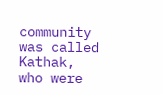community was called Kathak, who were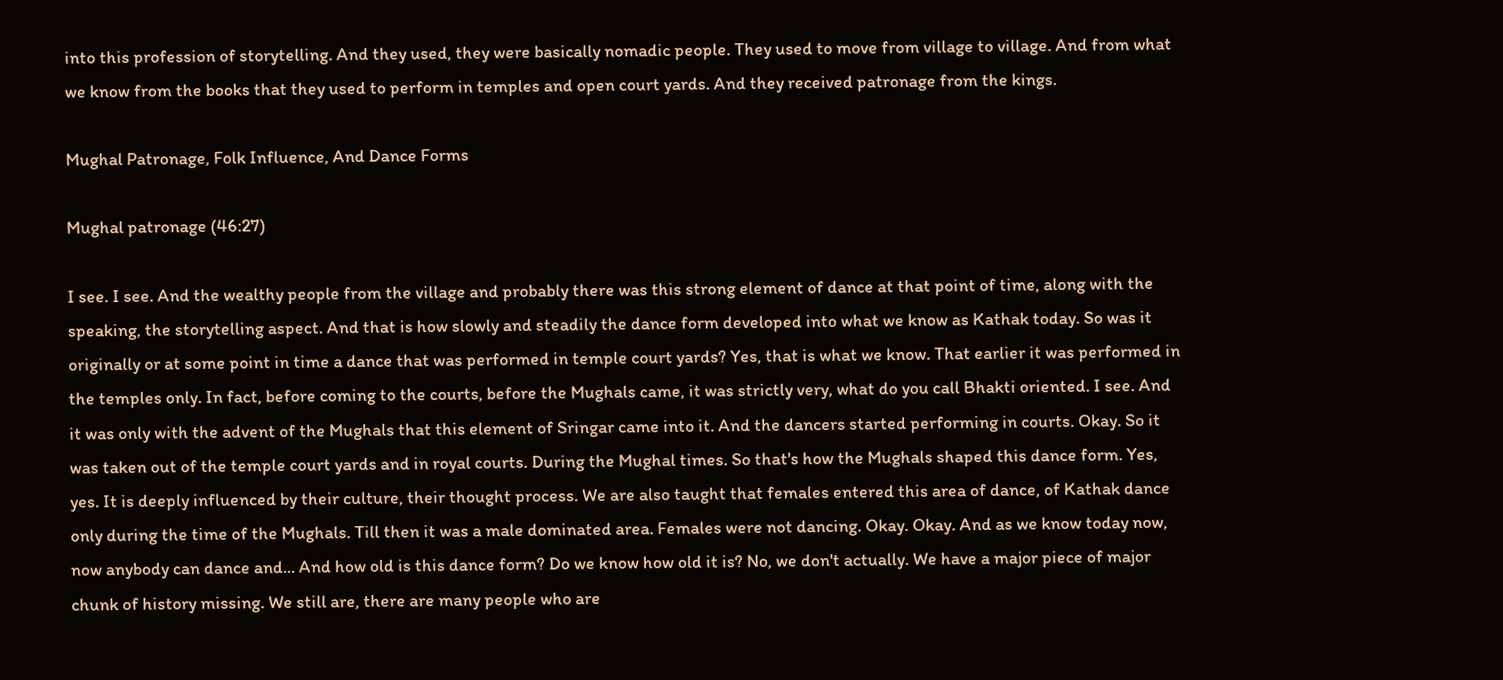into this profession of storytelling. And they used, they were basically nomadic people. They used to move from village to village. And from what we know from the books that they used to perform in temples and open court yards. And they received patronage from the kings.

Mughal Patronage, Folk Influence, And Dance Forms

Mughal patronage (46:27)

I see. I see. And the wealthy people from the village and probably there was this strong element of dance at that point of time, along with the speaking, the storytelling aspect. And that is how slowly and steadily the dance form developed into what we know as Kathak today. So was it originally or at some point in time a dance that was performed in temple court yards? Yes, that is what we know. That earlier it was performed in the temples only. In fact, before coming to the courts, before the Mughals came, it was strictly very, what do you call Bhakti oriented. I see. And it was only with the advent of the Mughals that this element of Sringar came into it. And the dancers started performing in courts. Okay. So it was taken out of the temple court yards and in royal courts. During the Mughal times. So that's how the Mughals shaped this dance form. Yes, yes. It is deeply influenced by their culture, their thought process. We are also taught that females entered this area of dance, of Kathak dance only during the time of the Mughals. Till then it was a male dominated area. Females were not dancing. Okay. Okay. And as we know today now, now anybody can dance and... And how old is this dance form? Do we know how old it is? No, we don't actually. We have a major piece of major chunk of history missing. We still are, there are many people who are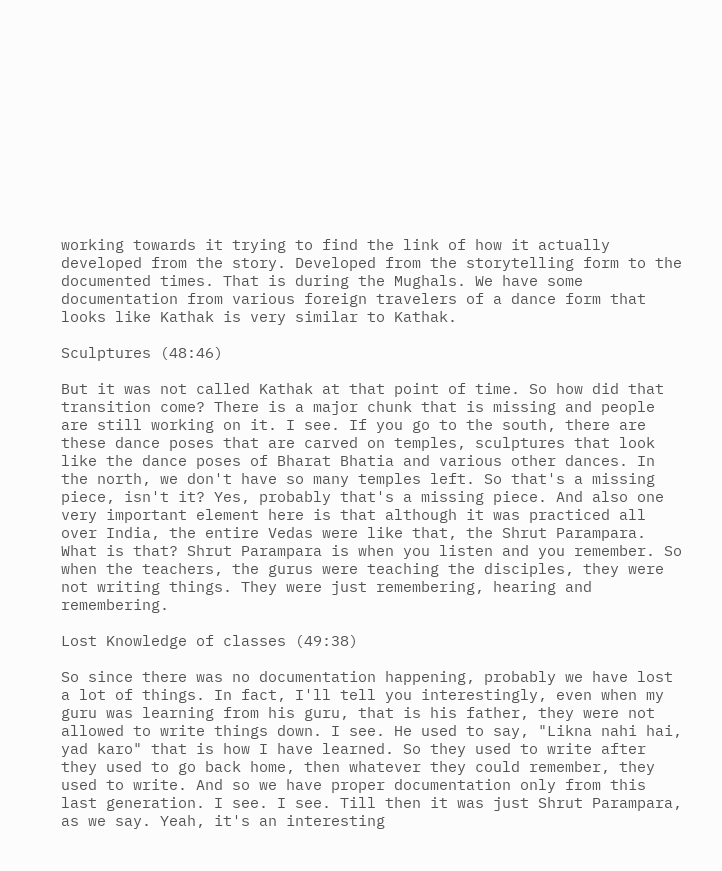working towards it trying to find the link of how it actually developed from the story. Developed from the storytelling form to the documented times. That is during the Mughals. We have some documentation from various foreign travelers of a dance form that looks like Kathak is very similar to Kathak.

Sculptures (48:46)

But it was not called Kathak at that point of time. So how did that transition come? There is a major chunk that is missing and people are still working on it. I see. If you go to the south, there are these dance poses that are carved on temples, sculptures that look like the dance poses of Bharat Bhatia and various other dances. In the north, we don't have so many temples left. So that's a missing piece, isn't it? Yes, probably that's a missing piece. And also one very important element here is that although it was practiced all over India, the entire Vedas were like that, the Shrut Parampara. What is that? Shrut Parampara is when you listen and you remember. So when the teachers, the gurus were teaching the disciples, they were not writing things. They were just remembering, hearing and remembering.

Lost Knowledge of classes (49:38)

So since there was no documentation happening, probably we have lost a lot of things. In fact, I'll tell you interestingly, even when my guru was learning from his guru, that is his father, they were not allowed to write things down. I see. He used to say, "Likna nahi hai, yad karo" that is how I have learned. So they used to write after they used to go back home, then whatever they could remember, they used to write. And so we have proper documentation only from this last generation. I see. I see. Till then it was just Shrut Parampara, as we say. Yeah, it's an interesting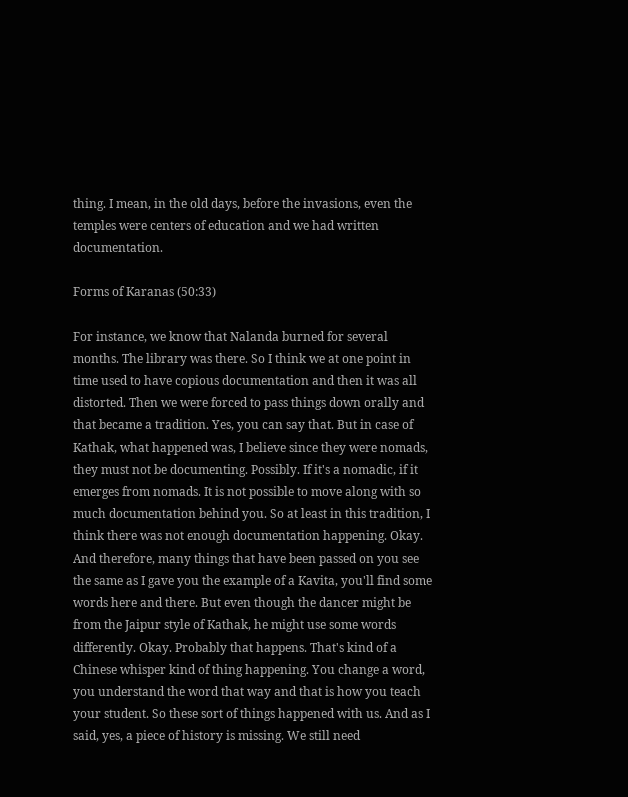thing. I mean, in the old days, before the invasions, even the temples were centers of education and we had written documentation.

Forms of Karanas (50:33)

For instance, we know that Nalanda burned for several months. The library was there. So I think we at one point in time used to have copious documentation and then it was all distorted. Then we were forced to pass things down orally and that became a tradition. Yes, you can say that. But in case of Kathak, what happened was, I believe since they were nomads, they must not be documenting. Possibly. If it's a nomadic, if it emerges from nomads. It is not possible to move along with so much documentation behind you. So at least in this tradition, I think there was not enough documentation happening. Okay. And therefore, many things that have been passed on you see the same as I gave you the example of a Kavita, you'll find some words here and there. But even though the dancer might be from the Jaipur style of Kathak, he might use some words differently. Okay. Probably that happens. That's kind of a Chinese whisper kind of thing happening. You change a word, you understand the word that way and that is how you teach your student. So these sort of things happened with us. And as I said, yes, a piece of history is missing. We still need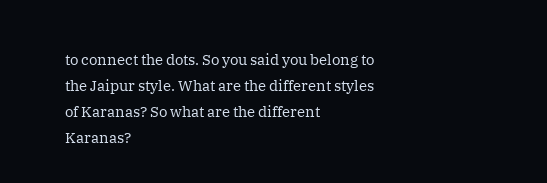to connect the dots. So you said you belong to the Jaipur style. What are the different styles of Karanas? So what are the different Karanas?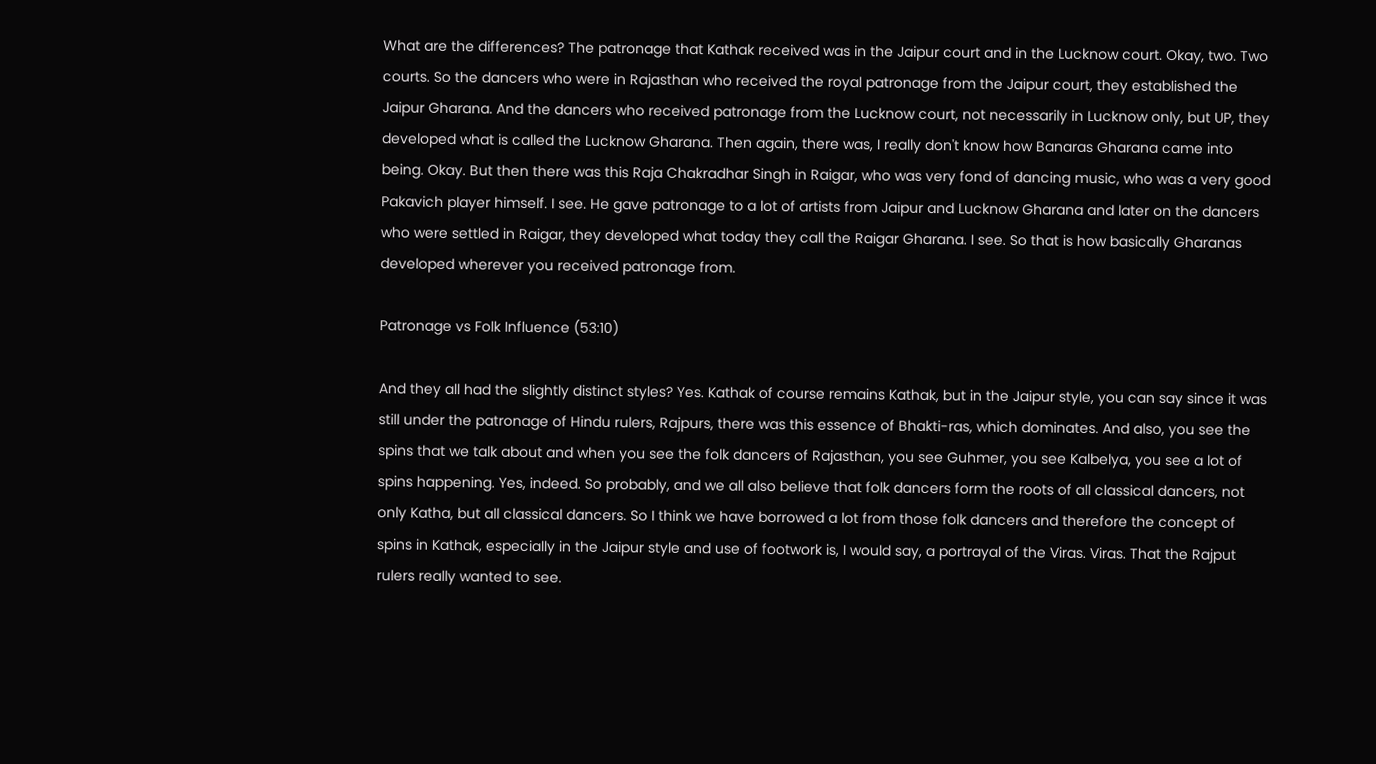What are the differences? The patronage that Kathak received was in the Jaipur court and in the Lucknow court. Okay, two. Two courts. So the dancers who were in Rajasthan who received the royal patronage from the Jaipur court, they established the Jaipur Gharana. And the dancers who received patronage from the Lucknow court, not necessarily in Lucknow only, but UP, they developed what is called the Lucknow Gharana. Then again, there was, I really don't know how Banaras Gharana came into being. Okay. But then there was this Raja Chakradhar Singh in Raigar, who was very fond of dancing music, who was a very good Pakavich player himself. I see. He gave patronage to a lot of artists from Jaipur and Lucknow Gharana and later on the dancers who were settled in Raigar, they developed what today they call the Raigar Gharana. I see. So that is how basically Gharanas developed wherever you received patronage from.

Patronage vs Folk Influence (53:10)

And they all had the slightly distinct styles? Yes. Kathak of course remains Kathak, but in the Jaipur style, you can say since it was still under the patronage of Hindu rulers, Rajpurs, there was this essence of Bhakti-ras, which dominates. And also, you see the spins that we talk about and when you see the folk dancers of Rajasthan, you see Guhmer, you see Kalbelya, you see a lot of spins happening. Yes, indeed. So probably, and we all also believe that folk dancers form the roots of all classical dancers, not only Katha, but all classical dancers. So I think we have borrowed a lot from those folk dancers and therefore the concept of spins in Kathak, especially in the Jaipur style and use of footwork is, I would say, a portrayal of the Viras. Viras. That the Rajput rulers really wanted to see.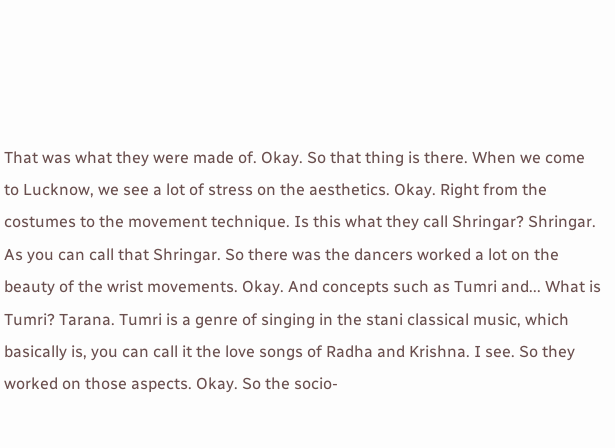That was what they were made of. Okay. So that thing is there. When we come to Lucknow, we see a lot of stress on the aesthetics. Okay. Right from the costumes to the movement technique. Is this what they call Shringar? Shringar. As you can call that Shringar. So there was the dancers worked a lot on the beauty of the wrist movements. Okay. And concepts such as Tumri and... What is Tumri? Tarana. Tumri is a genre of singing in the stani classical music, which basically is, you can call it the love songs of Radha and Krishna. I see. So they worked on those aspects. Okay. So the socio-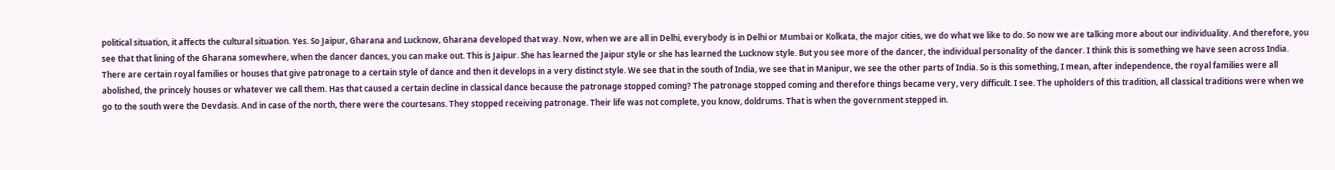political situation, it affects the cultural situation. Yes. So Jaipur, Gharana and Lucknow, Gharana developed that way. Now, when we are all in Delhi, everybody is in Delhi or Mumbai or Kolkata, the major cities, we do what we like to do. So now we are talking more about our individuality. And therefore, you see that that lining of the Gharana somewhere, when the dancer dances, you can make out. This is Jaipur. She has learned the Jaipur style or she has learned the Lucknow style. But you see more of the dancer, the individual personality of the dancer. I think this is something we have seen across India. There are certain royal families or houses that give patronage to a certain style of dance and then it develops in a very distinct style. We see that in the south of India, we see that in Manipur, we see the other parts of India. So is this something, I mean, after independence, the royal families were all abolished, the princely houses or whatever we call them. Has that caused a certain decline in classical dance because the patronage stopped coming? The patronage stopped coming and therefore things became very, very difficult. I see. The upholders of this tradition, all classical traditions were when we go to the south were the Devdasis. And in case of the north, there were the courtesans. They stopped receiving patronage. Their life was not complete, you know, doldrums. That is when the government stepped in.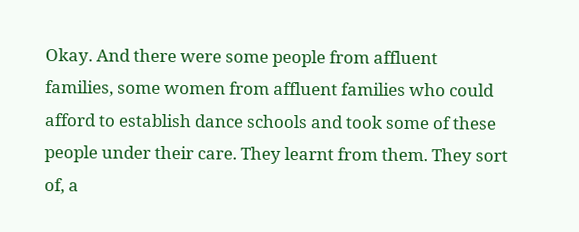Okay. And there were some people from affluent families, some women from affluent families who could afford to establish dance schools and took some of these people under their care. They learnt from them. They sort of, a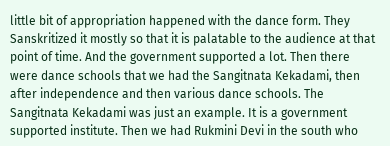little bit of appropriation happened with the dance form. They Sanskritized it mostly so that it is palatable to the audience at that point of time. And the government supported a lot. Then there were dance schools that we had the Sangitnata Kekadami, then after independence and then various dance schools. The Sangitnata Kekadami was just an example. It is a government supported institute. Then we had Rukmini Devi in the south who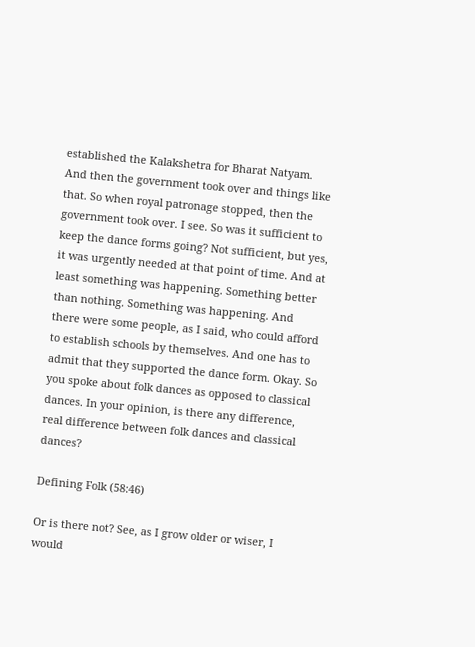established the Kalakshetra for Bharat Natyam. And then the government took over and things like that. So when royal patronage stopped, then the government took over. I see. So was it sufficient to keep the dance forms going? Not sufficient, but yes, it was urgently needed at that point of time. And at least something was happening. Something better than nothing. Something was happening. And there were some people, as I said, who could afford to establish schools by themselves. And one has to admit that they supported the dance form. Okay. So you spoke about folk dances as opposed to classical dances. In your opinion, is there any difference, real difference between folk dances and classical dances?

Defining Folk (58:46)

Or is there not? See, as I grow older or wiser, I would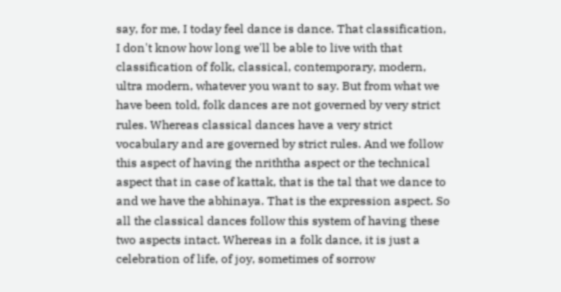say, for me, I today feel dance is dance. That classification, I don't know how long we'll be able to live with that classification of folk, classical, contemporary, modern, ultra modern, whatever you want to say. But from what we have been told, folk dances are not governed by very strict rules. Whereas classical dances have a very strict vocabulary and are governed by strict rules. And we follow this aspect of having the nriththa aspect or the technical aspect that in case of kattak, that is the tal that we dance to and we have the abhinaya. That is the expression aspect. So all the classical dances follow this system of having these two aspects intact. Whereas in a folk dance, it is just a celebration of life, of joy, sometimes of sorrow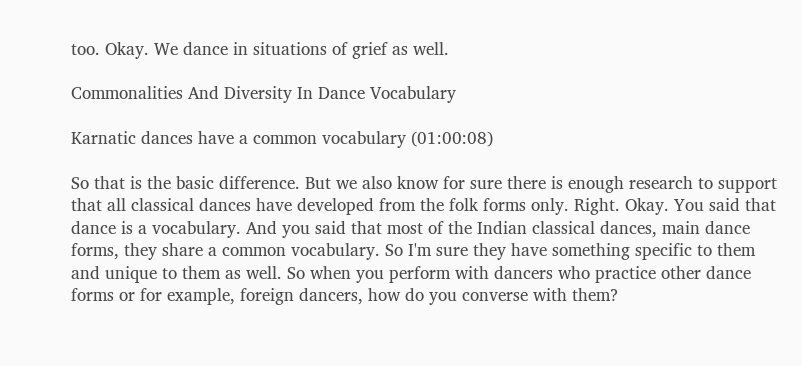too. Okay. We dance in situations of grief as well.

Commonalities And Diversity In Dance Vocabulary

Karnatic dances have a common vocabulary (01:00:08)

So that is the basic difference. But we also know for sure there is enough research to support that all classical dances have developed from the folk forms only. Right. Okay. You said that dance is a vocabulary. And you said that most of the Indian classical dances, main dance forms, they share a common vocabulary. So I'm sure they have something specific to them and unique to them as well. So when you perform with dancers who practice other dance forms or for example, foreign dancers, how do you converse with them?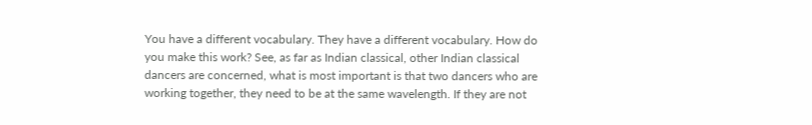You have a different vocabulary. They have a different vocabulary. How do you make this work? See, as far as Indian classical, other Indian classical dancers are concerned, what is most important is that two dancers who are working together, they need to be at the same wavelength. If they are not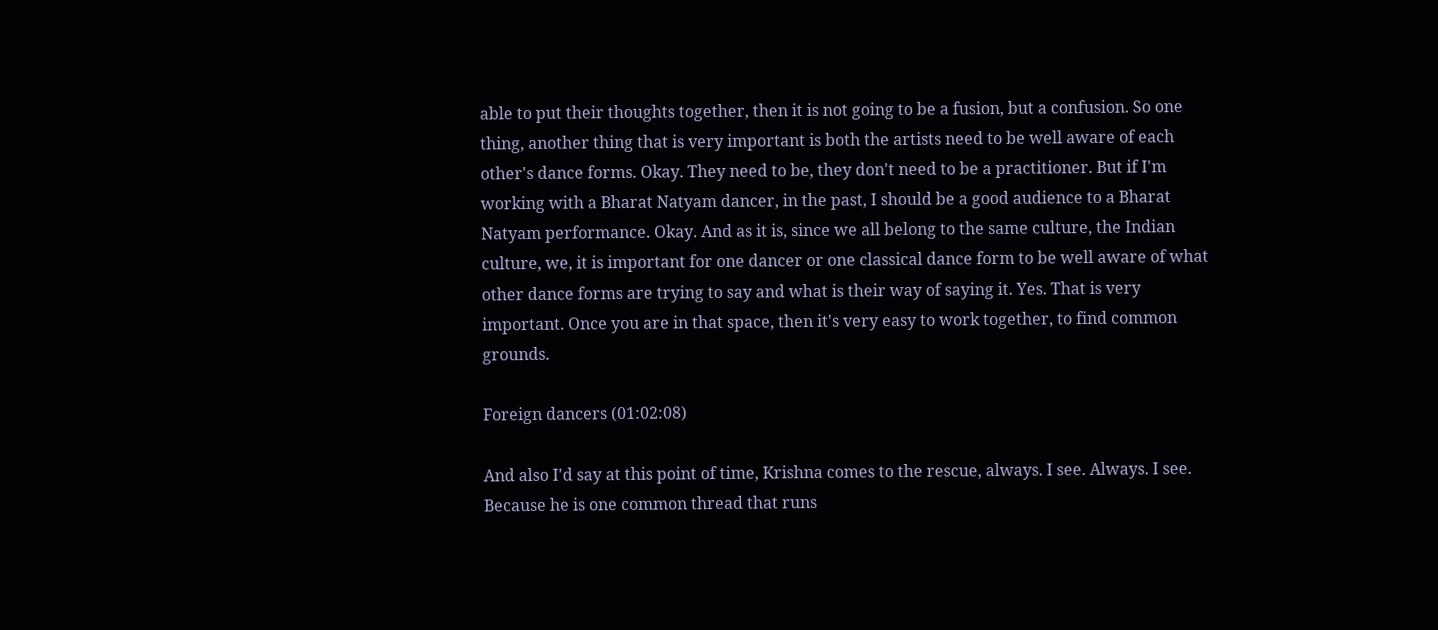able to put their thoughts together, then it is not going to be a fusion, but a confusion. So one thing, another thing that is very important is both the artists need to be well aware of each other's dance forms. Okay. They need to be, they don't need to be a practitioner. But if I'm working with a Bharat Natyam dancer, in the past, I should be a good audience to a Bharat Natyam performance. Okay. And as it is, since we all belong to the same culture, the Indian culture, we, it is important for one dancer or one classical dance form to be well aware of what other dance forms are trying to say and what is their way of saying it. Yes. That is very important. Once you are in that space, then it's very easy to work together, to find common grounds.

Foreign dancers (01:02:08)

And also I'd say at this point of time, Krishna comes to the rescue, always. I see. Always. I see. Because he is one common thread that runs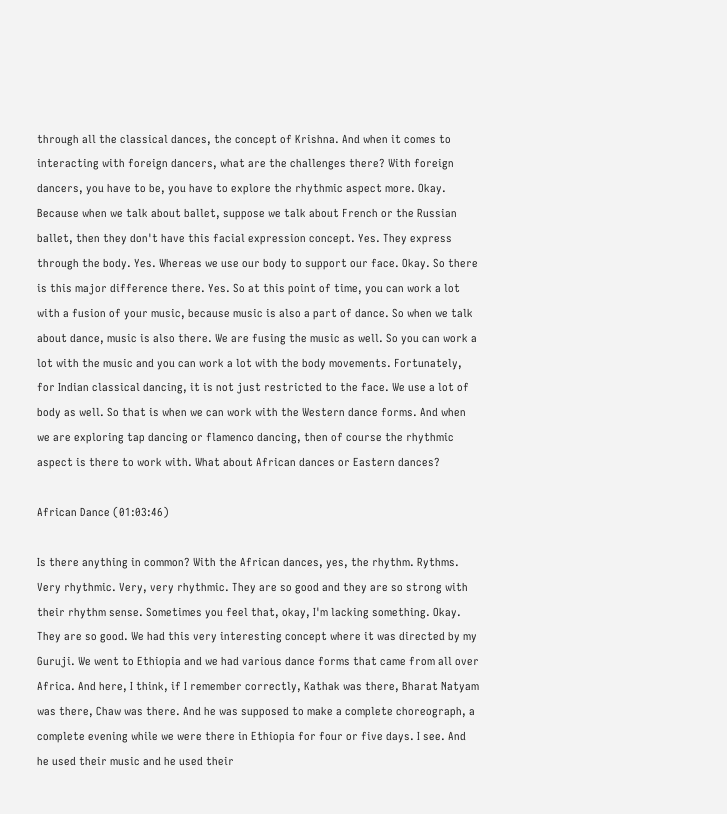through all the classical dances, the concept of Krishna. And when it comes to interacting with foreign dancers, what are the challenges there? With foreign dancers, you have to be, you have to explore the rhythmic aspect more. Okay. Because when we talk about ballet, suppose we talk about French or the Russian ballet, then they don't have this facial expression concept. Yes. They express through the body. Yes. Whereas we use our body to support our face. Okay. So there is this major difference there. Yes. So at this point of time, you can work a lot with a fusion of your music, because music is also a part of dance. So when we talk about dance, music is also there. We are fusing the music as well. So you can work a lot with the music and you can work a lot with the body movements. Fortunately, for Indian classical dancing, it is not just restricted to the face. We use a lot of body as well. So that is when we can work with the Western dance forms. And when we are exploring tap dancing or flamenco dancing, then of course the rhythmic aspect is there to work with. What about African dances or Eastern dances?

African Dance (01:03:46)

Is there anything in common? With the African dances, yes, the rhythm. Rythms. Very rhythmic. Very, very rhythmic. They are so good and they are so strong with their rhythm sense. Sometimes you feel that, okay, I'm lacking something. Okay. They are so good. We had this very interesting concept where it was directed by my Guruji. We went to Ethiopia and we had various dance forms that came from all over Africa. And here, I think, if I remember correctly, Kathak was there, Bharat Natyam was there, Chaw was there. And he was supposed to make a complete choreograph, a complete evening while we were there in Ethiopia for four or five days. I see. And he used their music and he used their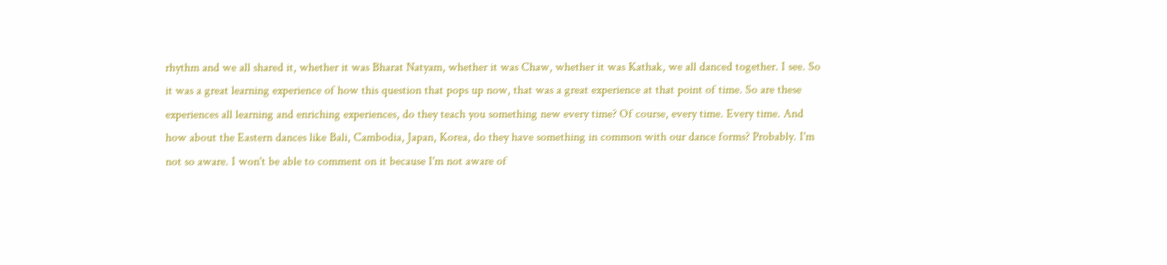rhythm and we all shared it, whether it was Bharat Natyam, whether it was Chaw, whether it was Kathak, we all danced together. I see. So it was a great learning experience of how this question that pops up now, that was a great experience at that point of time. So are these experiences all learning and enriching experiences, do they teach you something new every time? Of course, every time. Every time. And how about the Eastern dances like Bali, Cambodia, Japan, Korea, do they have something in common with our dance forms? Probably. I'm not so aware. I won't be able to comment on it because I'm not aware of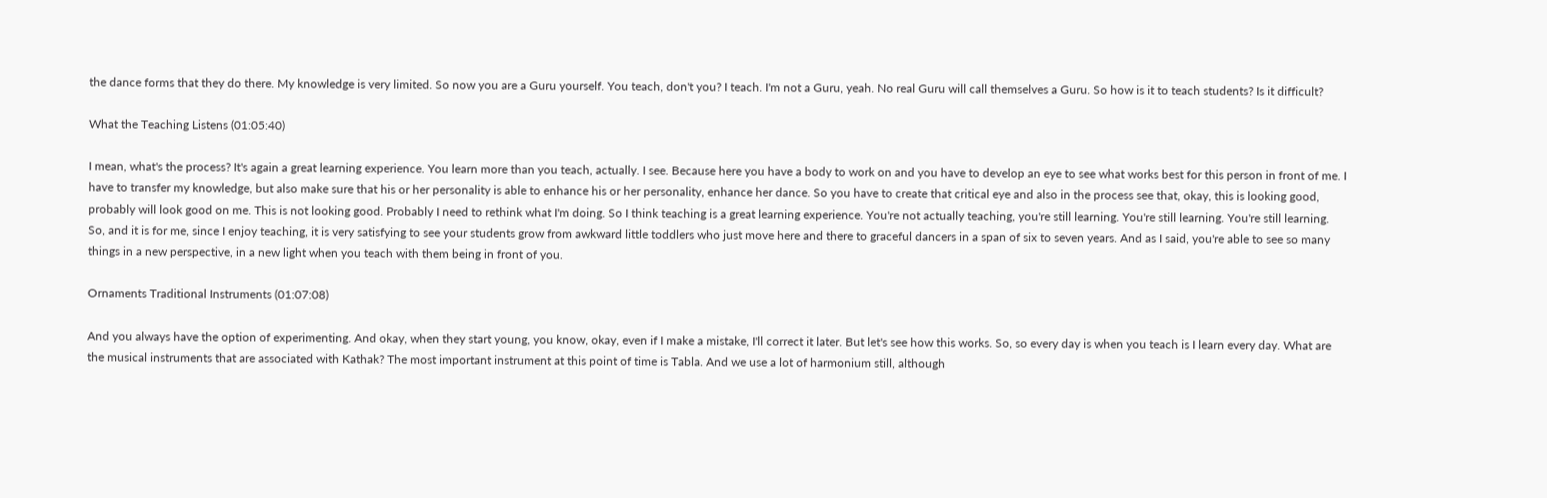the dance forms that they do there. My knowledge is very limited. So now you are a Guru yourself. You teach, don't you? I teach. I'm not a Guru, yeah. No real Guru will call themselves a Guru. So how is it to teach students? Is it difficult?

What the Teaching Listens (01:05:40)

I mean, what's the process? It's again a great learning experience. You learn more than you teach, actually. I see. Because here you have a body to work on and you have to develop an eye to see what works best for this person in front of me. I have to transfer my knowledge, but also make sure that his or her personality is able to enhance his or her personality, enhance her dance. So you have to create that critical eye and also in the process see that, okay, this is looking good, probably will look good on me. This is not looking good. Probably I need to rethink what I'm doing. So I think teaching is a great learning experience. You're not actually teaching, you're still learning. You're still learning. You're still learning. So, and it is for me, since I enjoy teaching, it is very satisfying to see your students grow from awkward little toddlers who just move here and there to graceful dancers in a span of six to seven years. And as I said, you're able to see so many things in a new perspective, in a new light when you teach with them being in front of you.

Ornaments Traditional Instruments (01:07:08)

And you always have the option of experimenting. And okay, when they start young, you know, okay, even if I make a mistake, I'll correct it later. But let's see how this works. So, so every day is when you teach is I learn every day. What are the musical instruments that are associated with Kathak? The most important instrument at this point of time is Tabla. And we use a lot of harmonium still, although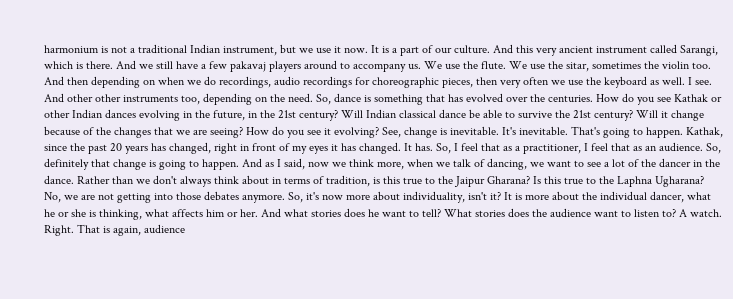harmonium is not a traditional Indian instrument, but we use it now. It is a part of our culture. And this very ancient instrument called Sarangi, which is there. And we still have a few pakavaj players around to accompany us. We use the flute. We use the sitar, sometimes the violin too. And then depending on when we do recordings, audio recordings for choreographic pieces, then very often we use the keyboard as well. I see. And other other instruments too, depending on the need. So, dance is something that has evolved over the centuries. How do you see Kathak or other Indian dances evolving in the future, in the 21st century? Will Indian classical dance be able to survive the 21st century? Will it change because of the changes that we are seeing? How do you see it evolving? See, change is inevitable. It's inevitable. That's going to happen. Kathak, since the past 20 years has changed, right in front of my eyes it has changed. It has. So, I feel that as a practitioner, I feel that as an audience. So, definitely that change is going to happen. And as I said, now we think more, when we talk of dancing, we want to see a lot of the dancer in the dance. Rather than we don't always think about in terms of tradition, is this true to the Jaipur Gharana? Is this true to the Laphna Ugharana? No, we are not getting into those debates anymore. So, it's now more about individuality, isn't it? It is more about the individual dancer, what he or she is thinking, what affects him or her. And what stories does he want to tell? What stories does the audience want to listen to? A watch. Right. That is again, audience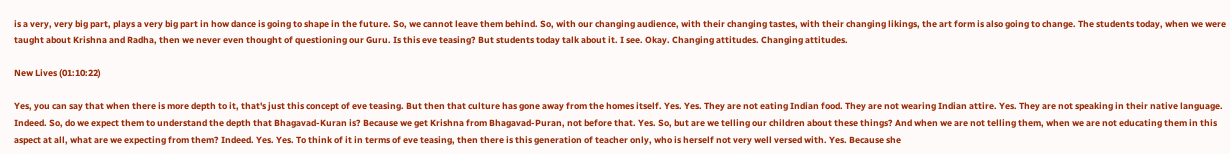is a very, very big part, plays a very big part in how dance is going to shape in the future. So, we cannot leave them behind. So, with our changing audience, with their changing tastes, with their changing likings, the art form is also going to change. The students today, when we were taught about Krishna and Radha, then we never even thought of questioning our Guru. Is this eve teasing? But students today talk about it. I see. Okay. Changing attitudes. Changing attitudes.

New Lives (01:10:22)

Yes, you can say that when there is more depth to it, that's just this concept of eve teasing. But then that culture has gone away from the homes itself. Yes. Yes. They are not eating Indian food. They are not wearing Indian attire. Yes. They are not speaking in their native language. Indeed. So, do we expect them to understand the depth that Bhagavad-Kuran is? Because we get Krishna from Bhagavad-Puran, not before that. Yes. So, but are we telling our children about these things? And when we are not telling them, when we are not educating them in this aspect at all, what are we expecting from them? Indeed. Yes. Yes. To think of it in terms of eve teasing, then there is this generation of teacher only, who is herself not very well versed with. Yes. Because she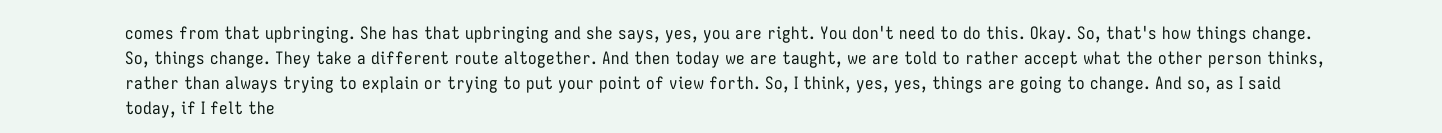comes from that upbringing. She has that upbringing and she says, yes, you are right. You don't need to do this. Okay. So, that's how things change. So, things change. They take a different route altogether. And then today we are taught, we are told to rather accept what the other person thinks, rather than always trying to explain or trying to put your point of view forth. So, I think, yes, yes, things are going to change. And so, as I said today, if I felt the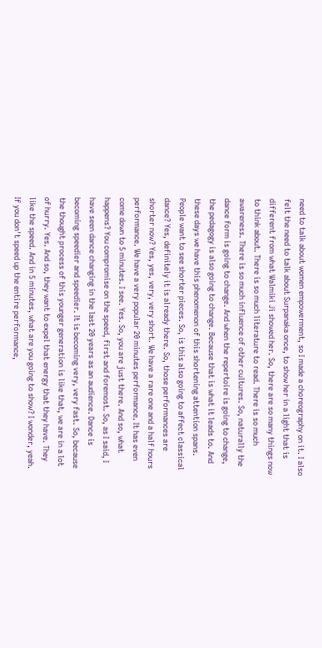need to talk about women empowerment, so I made a choreography on it. I also felt the need to talk about Surpanaka once, to show her in a light that is different from what Walmiki Ji showed her. So, there are so many things now to think about. There is so much literature to read. There is so much awareness. There is so much influence of other cultures. So, naturally the dance form is going to change. And when the repertoire is going to change, the pedagogy is also going to change. Because that is what it leads to. And these days we have this phenomenon of this shortening attention spans. People want to see shorter pieces. So, is this also going to affect classical dance? Yes, definitely it is already there. So, those performances are shorter now? Yes, yes, very, very short. We have a rare one and a half hours performance. We have a very popular 20 minutes performance. It has even come down to 5 minutes. I see. Yes. So, you are just there. And so, what happens? You compromise on the speed, first and foremost. So, as I said, I have seen dance changing in the last 20 years as an audience. Dance is becoming speedier and speedier. It is becoming very, very fast. So, because the thought process of this younger generation is like that, we are in a lot of hurry. Yes. And so, they want to expel that energy that they have. They like the speed. And in 5 minutes, what are you going to show? I wonder, yeah. If you don't speed up the entire performance,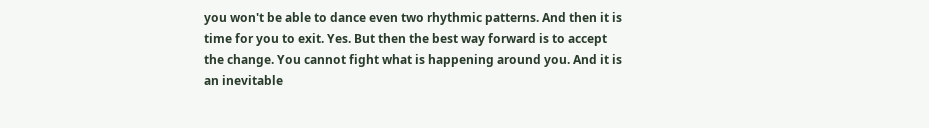you won't be able to dance even two rhythmic patterns. And then it is time for you to exit. Yes. But then the best way forward is to accept the change. You cannot fight what is happening around you. And it is an inevitable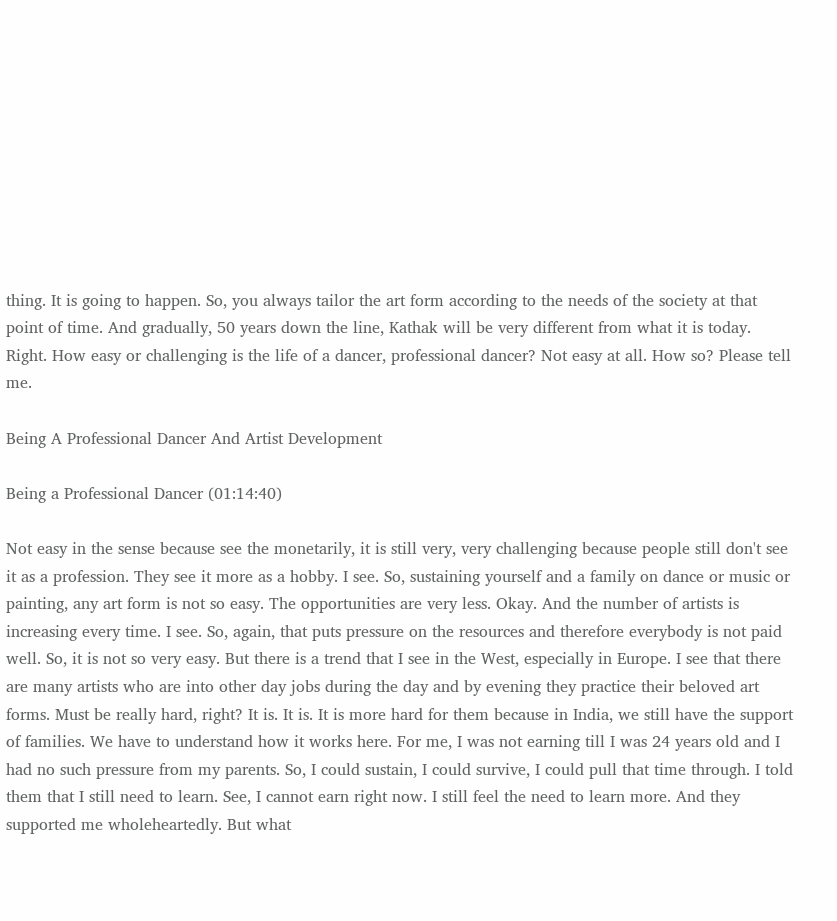thing. It is going to happen. So, you always tailor the art form according to the needs of the society at that point of time. And gradually, 50 years down the line, Kathak will be very different from what it is today. Right. How easy or challenging is the life of a dancer, professional dancer? Not easy at all. How so? Please tell me.

Being A Professional Dancer And Artist Development

Being a Professional Dancer (01:14:40)

Not easy in the sense because see the monetarily, it is still very, very challenging because people still don't see it as a profession. They see it more as a hobby. I see. So, sustaining yourself and a family on dance or music or painting, any art form is not so easy. The opportunities are very less. Okay. And the number of artists is increasing every time. I see. So, again, that puts pressure on the resources and therefore everybody is not paid well. So, it is not so very easy. But there is a trend that I see in the West, especially in Europe. I see that there are many artists who are into other day jobs during the day and by evening they practice their beloved art forms. Must be really hard, right? It is. It is. It is more hard for them because in India, we still have the support of families. We have to understand how it works here. For me, I was not earning till I was 24 years old and I had no such pressure from my parents. So, I could sustain, I could survive, I could pull that time through. I told them that I still need to learn. See, I cannot earn right now. I still feel the need to learn more. And they supported me wholeheartedly. But what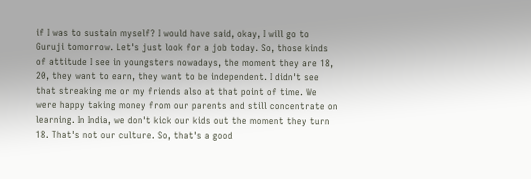if I was to sustain myself? I would have said, okay, I will go to Guruji tomorrow. Let's just look for a job today. So, those kinds of attitude I see in youngsters nowadays, the moment they are 18, 20, they want to earn, they want to be independent. I didn't see that streaking me or my friends also at that point of time. We were happy taking money from our parents and still concentrate on learning. In India, we don't kick our kids out the moment they turn 18. That's not our culture. So, that's a good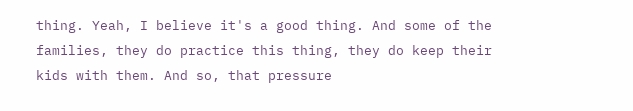thing. Yeah, I believe it's a good thing. And some of the families, they do practice this thing, they do keep their kids with them. And so, that pressure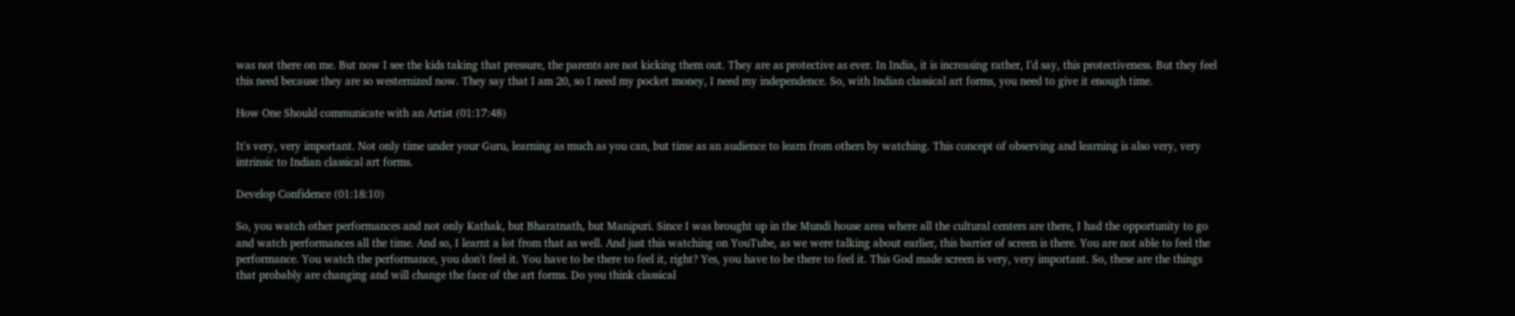was not there on me. But now I see the kids taking that pressure, the parents are not kicking them out. They are as protective as ever. In India, it is increasing rather, I'd say, this protectiveness. But they feel this need because they are so westernized now. They say that I am 20, so I need my pocket money, I need my independence. So, with Indian classical art forms, you need to give it enough time.

How One Should communicate with an Artist (01:17:48)

It's very, very important. Not only time under your Guru, learning as much as you can, but time as an audience to learn from others by watching. This concept of observing and learning is also very, very intrinsic to Indian classical art forms.

Develop Confidence (01:18:10)

So, you watch other performances and not only Kathak, but Bharatnath, but Manipuri. Since I was brought up in the Mundi house area where all the cultural centers are there, I had the opportunity to go and watch performances all the time. And so, I learnt a lot from that as well. And just this watching on YouTube, as we were talking about earlier, this barrier of screen is there. You are not able to feel the performance. You watch the performance, you don't feel it. You have to be there to feel it, right? Yes, you have to be there to feel it. This God made screen is very, very important. So, these are the things that probably are changing and will change the face of the art forms. Do you think classical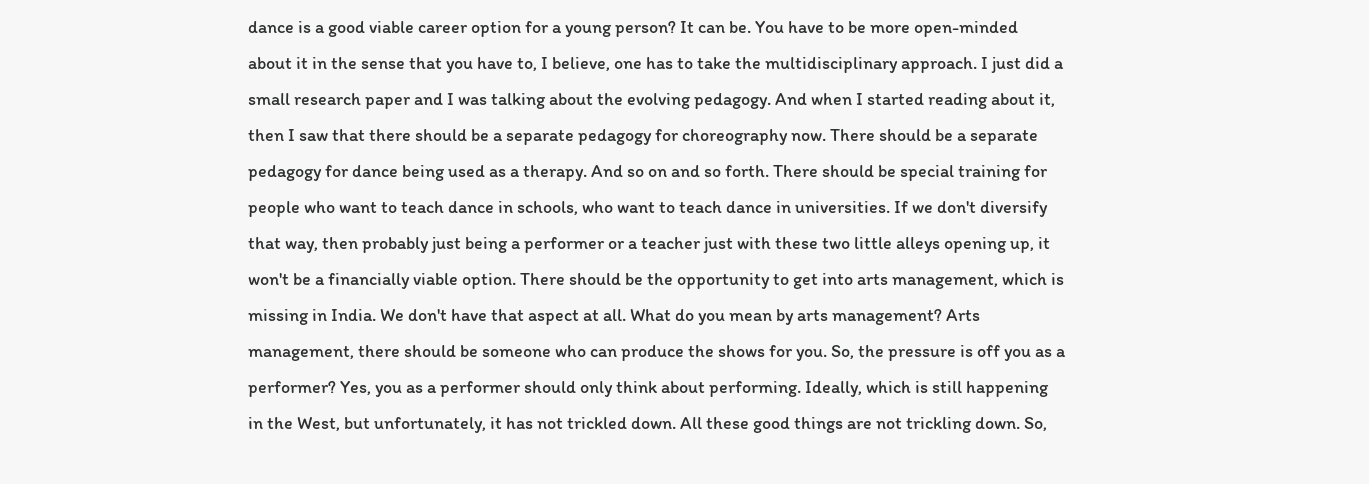dance is a good viable career option for a young person? It can be. You have to be more open-minded about it in the sense that you have to, I believe, one has to take the multidisciplinary approach. I just did a small research paper and I was talking about the evolving pedagogy. And when I started reading about it, then I saw that there should be a separate pedagogy for choreography now. There should be a separate pedagogy for dance being used as a therapy. And so on and so forth. There should be special training for people who want to teach dance in schools, who want to teach dance in universities. If we don't diversify that way, then probably just being a performer or a teacher just with these two little alleys opening up, it won't be a financially viable option. There should be the opportunity to get into arts management, which is missing in India. We don't have that aspect at all. What do you mean by arts management? Arts management, there should be someone who can produce the shows for you. So, the pressure is off you as a performer? Yes, you as a performer should only think about performing. Ideally, which is still happening in the West, but unfortunately, it has not trickled down. All these good things are not trickling down. So,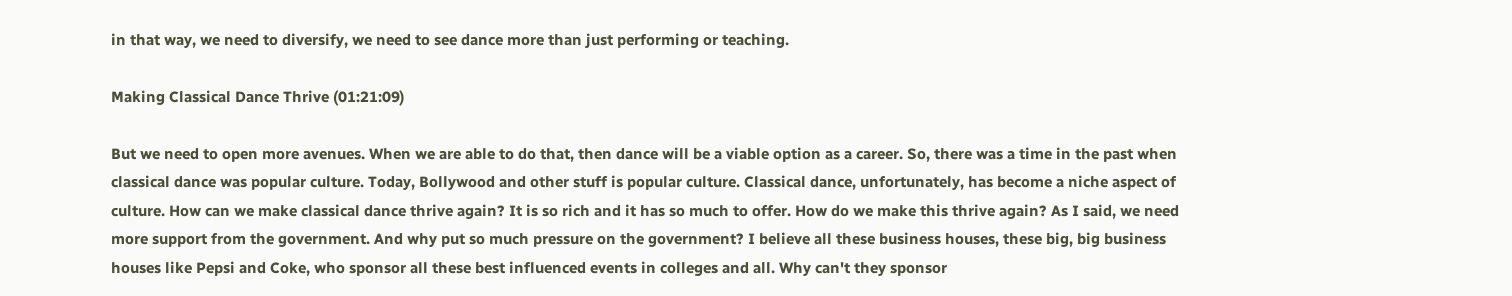in that way, we need to diversify, we need to see dance more than just performing or teaching.

Making Classical Dance Thrive (01:21:09)

But we need to open more avenues. When we are able to do that, then dance will be a viable option as a career. So, there was a time in the past when classical dance was popular culture. Today, Bollywood and other stuff is popular culture. Classical dance, unfortunately, has become a niche aspect of culture. How can we make classical dance thrive again? It is so rich and it has so much to offer. How do we make this thrive again? As I said, we need more support from the government. And why put so much pressure on the government? I believe all these business houses, these big, big business houses like Pepsi and Coke, who sponsor all these best influenced events in colleges and all. Why can't they sponsor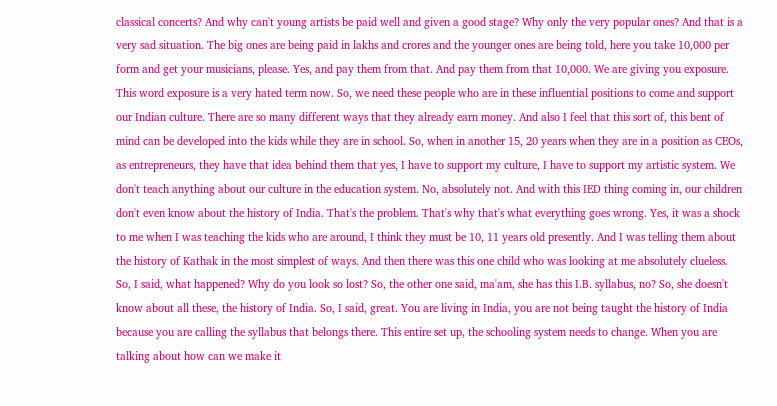classical concerts? And why can't young artists be paid well and given a good stage? Why only the very popular ones? And that is a very sad situation. The big ones are being paid in lakhs and crores and the younger ones are being told, here you take 10,000 per form and get your musicians, please. Yes, and pay them from that. And pay them from that 10,000. We are giving you exposure. This word exposure is a very hated term now. So, we need these people who are in these influential positions to come and support our Indian culture. There are so many different ways that they already earn money. And also I feel that this sort of, this bent of mind can be developed into the kids while they are in school. So, when in another 15, 20 years when they are in a position as CEOs, as entrepreneurs, they have that idea behind them that yes, I have to support my culture, I have to support my artistic system. We don't teach anything about our culture in the education system. No, absolutely not. And with this IED thing coming in, our children don't even know about the history of India. That's the problem. That's why that's what everything goes wrong. Yes, it was a shock to me when I was teaching the kids who are around, I think they must be 10, 11 years old presently. And I was telling them about the history of Kathak in the most simplest of ways. And then there was this one child who was looking at me absolutely clueless. So, I said, what happened? Why do you look so lost? So, the other one said, ma'am, she has this I.B. syllabus, no? So, she doesn't know about all these, the history of India. So, I said, great. You are living in India, you are not being taught the history of India because you are calling the syllabus that belongs there. This entire set up, the schooling system needs to change. When you are talking about how can we make it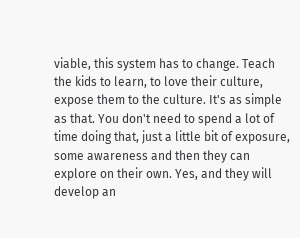viable, this system has to change. Teach the kids to learn, to love their culture, expose them to the culture. It's as simple as that. You don't need to spend a lot of time doing that, just a little bit of exposure, some awareness and then they can explore on their own. Yes, and they will develop an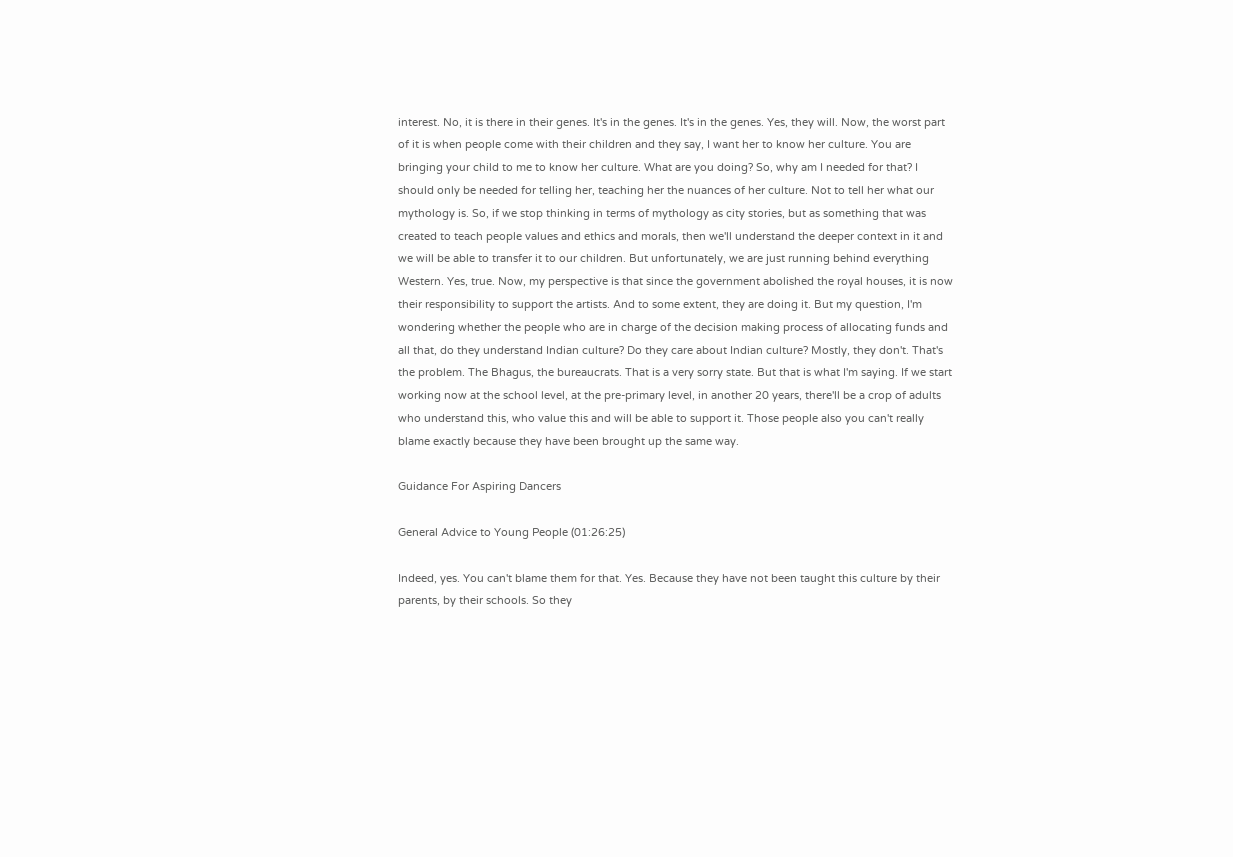interest. No, it is there in their genes. It's in the genes. It's in the genes. Yes, they will. Now, the worst part of it is when people come with their children and they say, I want her to know her culture. You are bringing your child to me to know her culture. What are you doing? So, why am I needed for that? I should only be needed for telling her, teaching her the nuances of her culture. Not to tell her what our mythology is. So, if we stop thinking in terms of mythology as city stories, but as something that was created to teach people values and ethics and morals, then we'll understand the deeper context in it and we will be able to transfer it to our children. But unfortunately, we are just running behind everything Western. Yes, true. Now, my perspective is that since the government abolished the royal houses, it is now their responsibility to support the artists. And to some extent, they are doing it. But my question, I'm wondering whether the people who are in charge of the decision making process of allocating funds and all that, do they understand Indian culture? Do they care about Indian culture? Mostly, they don't. That's the problem. The Bhagus, the bureaucrats. That is a very sorry state. But that is what I'm saying. If we start working now at the school level, at the pre-primary level, in another 20 years, there'll be a crop of adults who understand this, who value this and will be able to support it. Those people also you can't really blame exactly because they have been brought up the same way.

Guidance For Aspiring Dancers

General Advice to Young People (01:26:25)

Indeed, yes. You can't blame them for that. Yes. Because they have not been taught this culture by their parents, by their schools. So they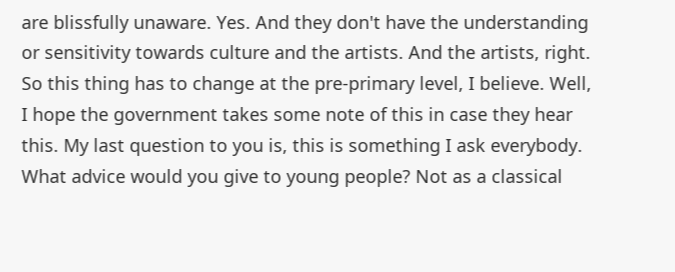are blissfully unaware. Yes. And they don't have the understanding or sensitivity towards culture and the artists. And the artists, right. So this thing has to change at the pre-primary level, I believe. Well, I hope the government takes some note of this in case they hear this. My last question to you is, this is something I ask everybody. What advice would you give to young people? Not as a classical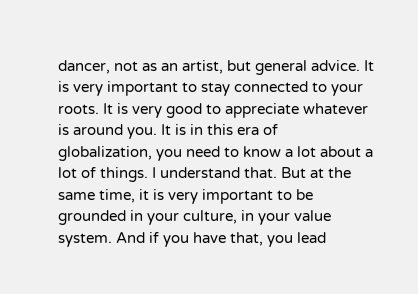dancer, not as an artist, but general advice. It is very important to stay connected to your roots. It is very good to appreciate whatever is around you. It is in this era of globalization, you need to know a lot about a lot of things. I understand that. But at the same time, it is very important to be grounded in your culture, in your value system. And if you have that, you lead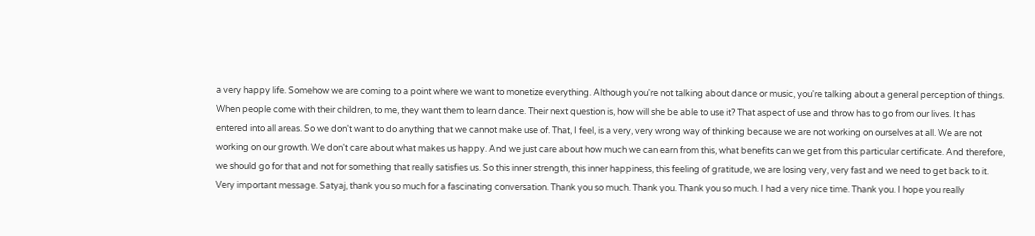a very happy life. Somehow we are coming to a point where we want to monetize everything. Although you're not talking about dance or music, you're talking about a general perception of things. When people come with their children, to me, they want them to learn dance. Their next question is, how will she be able to use it? That aspect of use and throw has to go from our lives. It has entered into all areas. So we don't want to do anything that we cannot make use of. That, I feel, is a very, very wrong way of thinking because we are not working on ourselves at all. We are not working on our growth. We don't care about what makes us happy. And we just care about how much we can earn from this, what benefits can we get from this particular certificate. And therefore, we should go for that and not for something that really satisfies us. So this inner strength, this inner happiness, this feeling of gratitude, we are losing very, very fast and we need to get back to it. Very important message. Satyaj, thank you so much for a fascinating conversation. Thank you so much. Thank you. Thank you so much. I had a very nice time. Thank you. I hope you really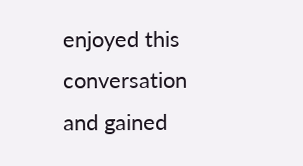enjoyed this conversation and gained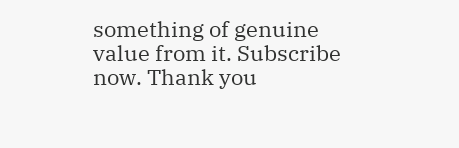something of genuine value from it. Subscribe now. Thank you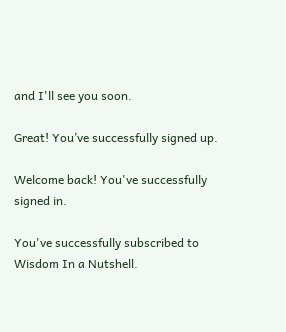and I'll see you soon.

Great! You’ve successfully signed up.

Welcome back! You've successfully signed in.

You've successfully subscribed to Wisdom In a Nutshell.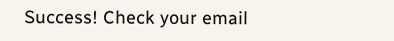Success! Check your email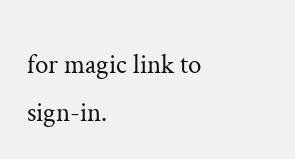for magic link to sign-in.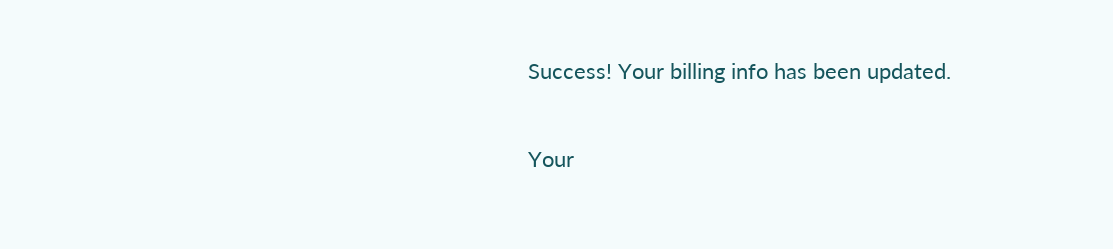Success! Your billing info has been updated.

Your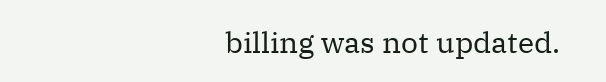billing was not updated.